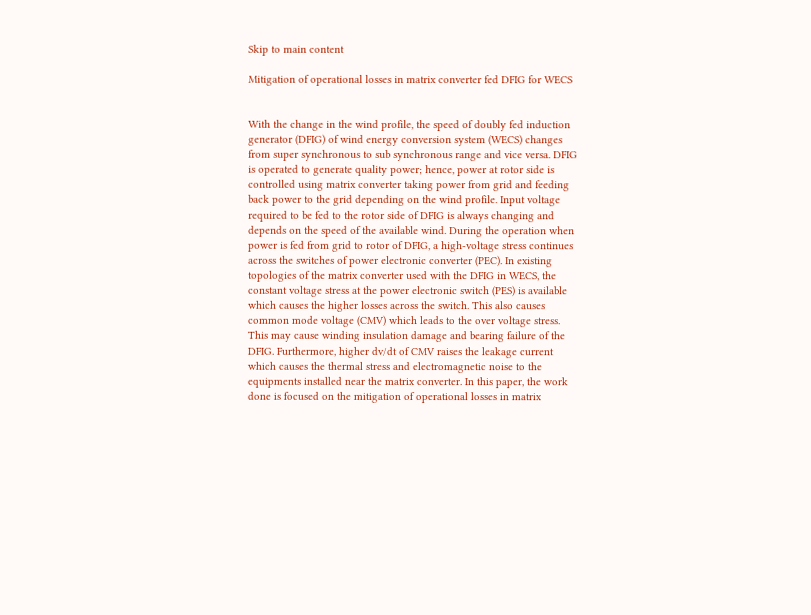Skip to main content

Mitigation of operational losses in matrix converter fed DFIG for WECS


With the change in the wind profile, the speed of doubly fed induction generator (DFIG) of wind energy conversion system (WECS) changes from super synchronous to sub synchronous range and vice versa. DFIG is operated to generate quality power; hence, power at rotor side is controlled using matrix converter taking power from grid and feeding back power to the grid depending on the wind profile. Input voltage required to be fed to the rotor side of DFIG is always changing and depends on the speed of the available wind. During the operation when power is fed from grid to rotor of DFIG, a high-voltage stress continues across the switches of power electronic converter (PEC). In existing topologies of the matrix converter used with the DFIG in WECS, the constant voltage stress at the power electronic switch (PES) is available which causes the higher losses across the switch. This also causes common mode voltage (CMV) which leads to the over voltage stress. This may cause winding insulation damage and bearing failure of the DFIG. Furthermore, higher dv/dt of CMV raises the leakage current which causes the thermal stress and electromagnetic noise to the equipments installed near the matrix converter. In this paper, the work done is focused on the mitigation of operational losses in matrix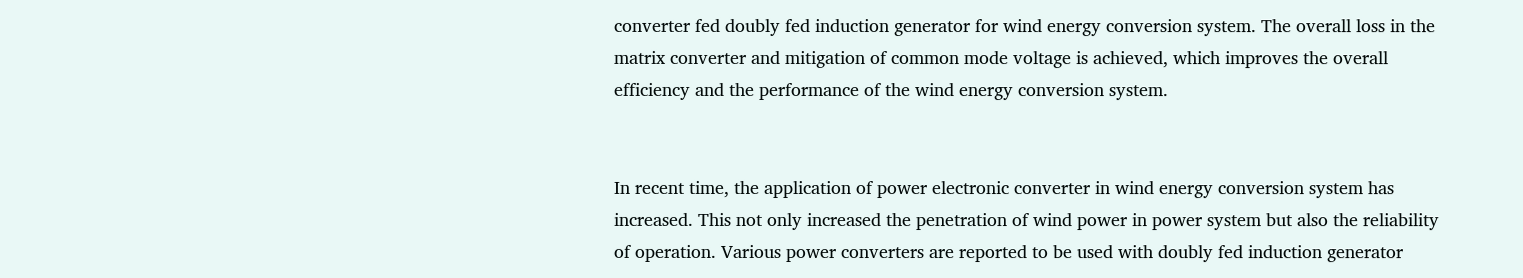converter fed doubly fed induction generator for wind energy conversion system. The overall loss in the matrix converter and mitigation of common mode voltage is achieved, which improves the overall efficiency and the performance of the wind energy conversion system.


In recent time, the application of power electronic converter in wind energy conversion system has increased. This not only increased the penetration of wind power in power system but also the reliability of operation. Various power converters are reported to be used with doubly fed induction generator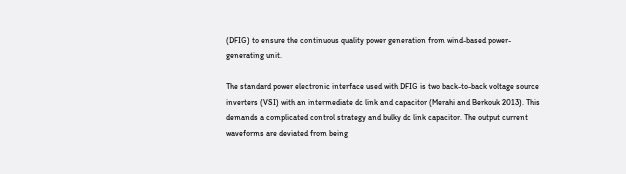(DFIG) to ensure the continuous quality power generation from wind-based power-generating unit.

The standard power electronic interface used with DFIG is two back-to-back voltage source inverters (VSI) with an intermediate dc link and capacitor (Merahi and Berkouk 2013). This demands a complicated control strategy and bulky dc link capacitor. The output current waveforms are deviated from being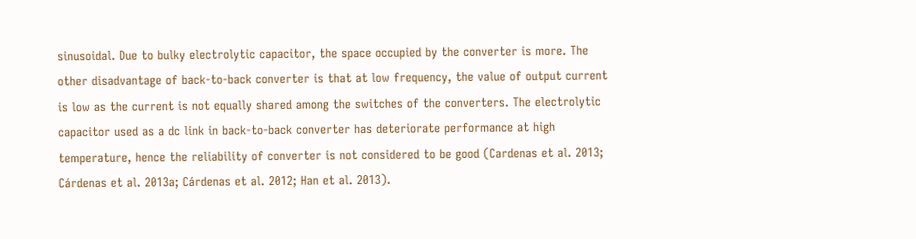sinusoidal. Due to bulky electrolytic capacitor, the space occupied by the converter is more. The other disadvantage of back-to-back converter is that at low frequency, the value of output current is low as the current is not equally shared among the switches of the converters. The electrolytic capacitor used as a dc link in back-to-back converter has deteriorate performance at high temperature, hence the reliability of converter is not considered to be good (Cardenas et al. 2013; Cárdenas et al. 2013a; Cárdenas et al. 2012; Han et al. 2013).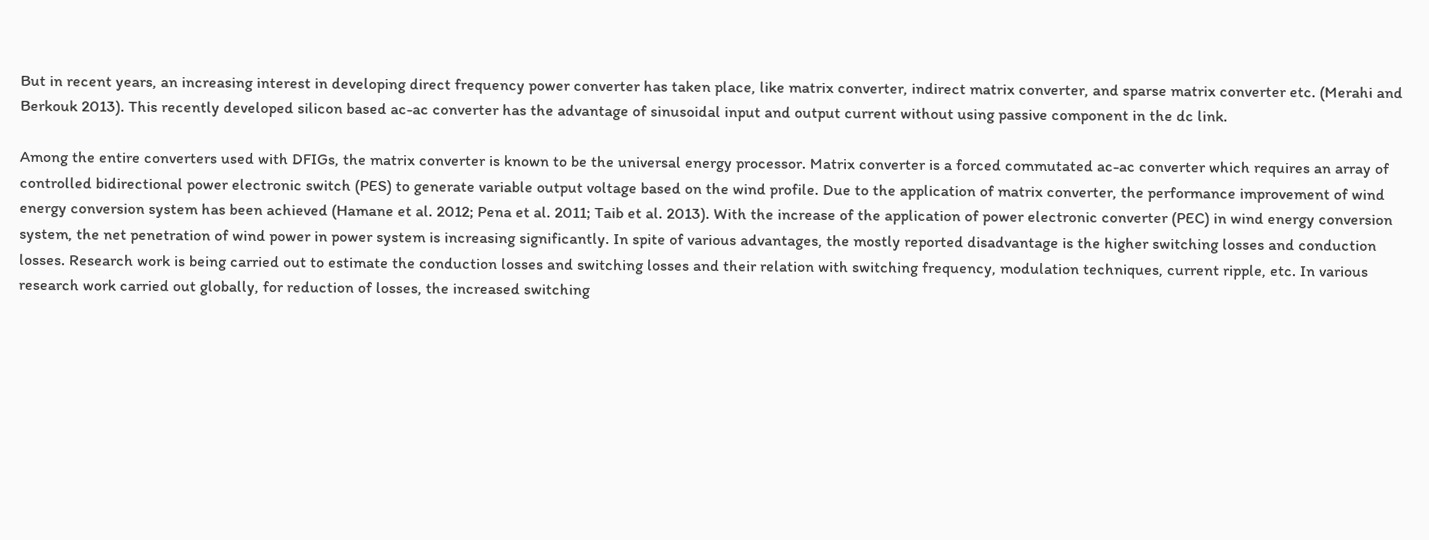But in recent years, an increasing interest in developing direct frequency power converter has taken place, like matrix converter, indirect matrix converter, and sparse matrix converter etc. (Merahi and Berkouk 2013). This recently developed silicon based ac-ac converter has the advantage of sinusoidal input and output current without using passive component in the dc link.

Among the entire converters used with DFIGs, the matrix converter is known to be the universal energy processor. Matrix converter is a forced commutated ac-ac converter which requires an array of controlled bidirectional power electronic switch (PES) to generate variable output voltage based on the wind profile. Due to the application of matrix converter, the performance improvement of wind energy conversion system has been achieved (Hamane et al. 2012; Pena et al. 2011; Taib et al. 2013). With the increase of the application of power electronic converter (PEC) in wind energy conversion system, the net penetration of wind power in power system is increasing significantly. In spite of various advantages, the mostly reported disadvantage is the higher switching losses and conduction losses. Research work is being carried out to estimate the conduction losses and switching losses and their relation with switching frequency, modulation techniques, current ripple, etc. In various research work carried out globally, for reduction of losses, the increased switching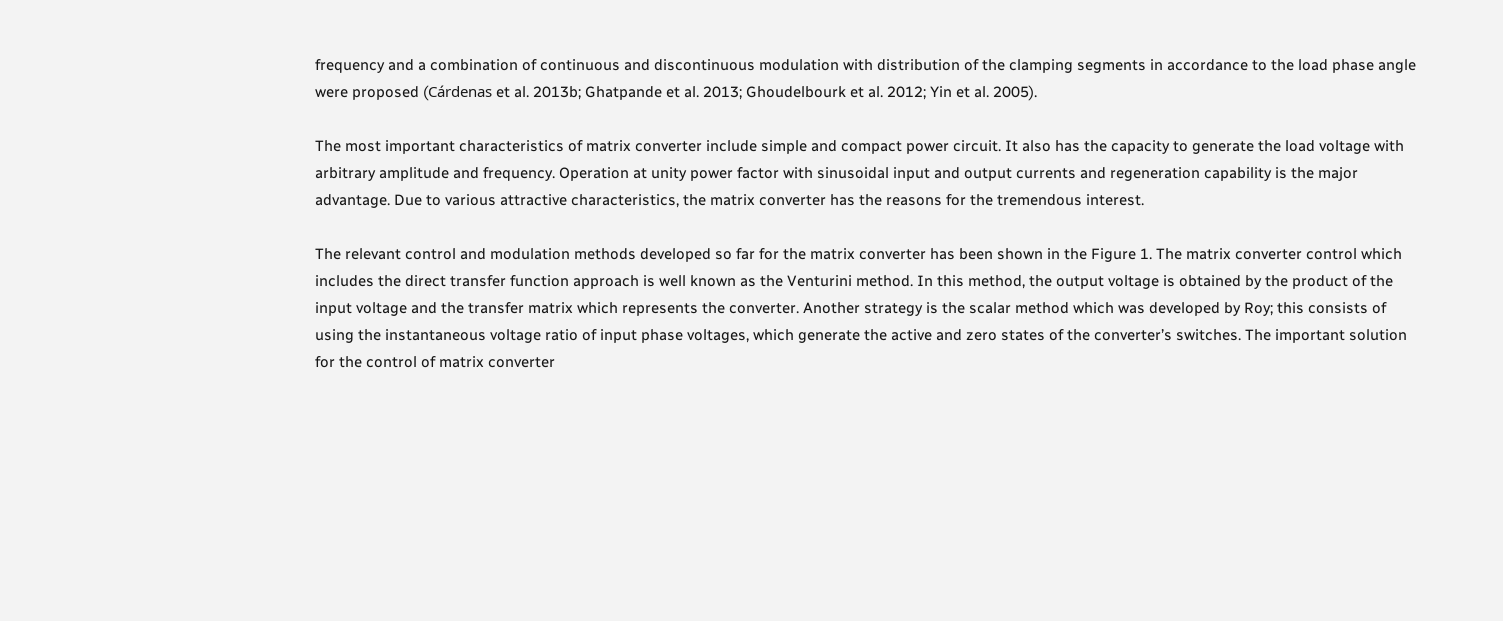frequency and a combination of continuous and discontinuous modulation with distribution of the clamping segments in accordance to the load phase angle were proposed (Cárdenas et al. 2013b; Ghatpande et al. 2013; Ghoudelbourk et al. 2012; Yin et al. 2005).

The most important characteristics of matrix converter include simple and compact power circuit. It also has the capacity to generate the load voltage with arbitrary amplitude and frequency. Operation at unity power factor with sinusoidal input and output currents and regeneration capability is the major advantage. Due to various attractive characteristics, the matrix converter has the reasons for the tremendous interest.

The relevant control and modulation methods developed so far for the matrix converter has been shown in the Figure 1. The matrix converter control which includes the direct transfer function approach is well known as the Venturini method. In this method, the output voltage is obtained by the product of the input voltage and the transfer matrix which represents the converter. Another strategy is the scalar method which was developed by Roy; this consists of using the instantaneous voltage ratio of input phase voltages, which generate the active and zero states of the converter’s switches. The important solution for the control of matrix converter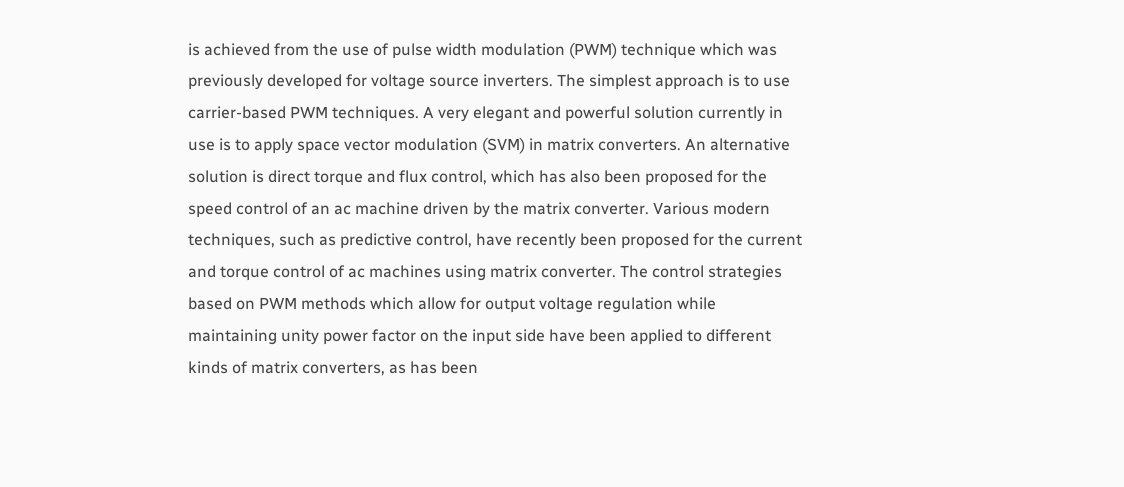is achieved from the use of pulse width modulation (PWM) technique which was previously developed for voltage source inverters. The simplest approach is to use carrier-based PWM techniques. A very elegant and powerful solution currently in use is to apply space vector modulation (SVM) in matrix converters. An alternative solution is direct torque and flux control, which has also been proposed for the speed control of an ac machine driven by the matrix converter. Various modern techniques, such as predictive control, have recently been proposed for the current and torque control of ac machines using matrix converter. The control strategies based on PWM methods which allow for output voltage regulation while maintaining unity power factor on the input side have been applied to different kinds of matrix converters, as has been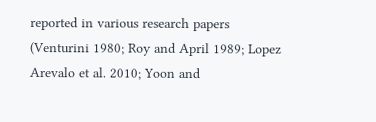reported in various research papers (Venturini 1980; Roy and April 1989; Lopez Arevalo et al. 2010; Yoon and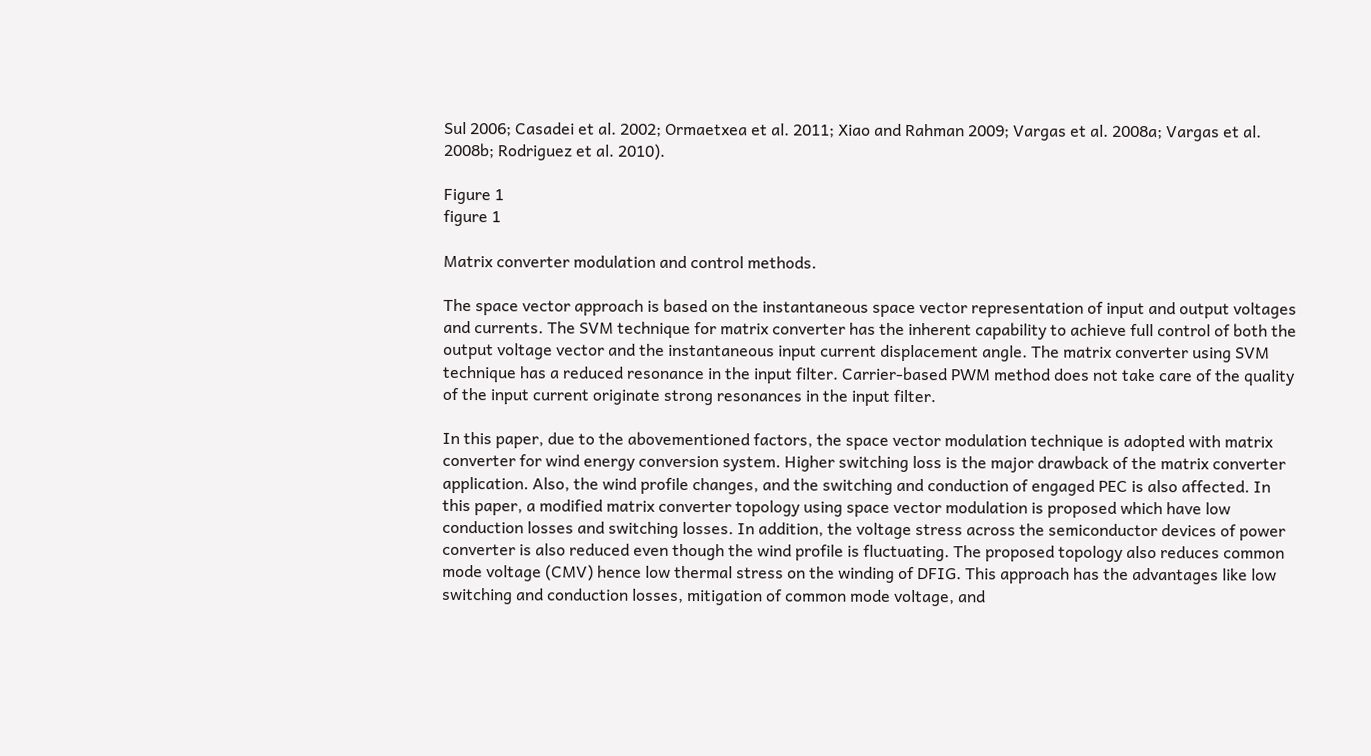Sul 2006; Casadei et al. 2002; Ormaetxea et al. 2011; Xiao and Rahman 2009; Vargas et al. 2008a; Vargas et al. 2008b; Rodriguez et al. 2010).

Figure 1
figure 1

Matrix converter modulation and control methods.

The space vector approach is based on the instantaneous space vector representation of input and output voltages and currents. The SVM technique for matrix converter has the inherent capability to achieve full control of both the output voltage vector and the instantaneous input current displacement angle. The matrix converter using SVM technique has a reduced resonance in the input filter. Carrier-based PWM method does not take care of the quality of the input current originate strong resonances in the input filter.

In this paper, due to the abovementioned factors, the space vector modulation technique is adopted with matrix converter for wind energy conversion system. Higher switching loss is the major drawback of the matrix converter application. Also, the wind profile changes, and the switching and conduction of engaged PEC is also affected. In this paper, a modified matrix converter topology using space vector modulation is proposed which have low conduction losses and switching losses. In addition, the voltage stress across the semiconductor devices of power converter is also reduced even though the wind profile is fluctuating. The proposed topology also reduces common mode voltage (CMV) hence low thermal stress on the winding of DFIG. This approach has the advantages like low switching and conduction losses, mitigation of common mode voltage, and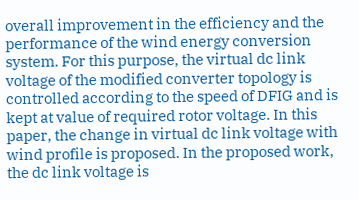overall improvement in the efficiency and the performance of the wind energy conversion system. For this purpose, the virtual dc link voltage of the modified converter topology is controlled according to the speed of DFIG and is kept at value of required rotor voltage. In this paper, the change in virtual dc link voltage with wind profile is proposed. In the proposed work, the dc link voltage is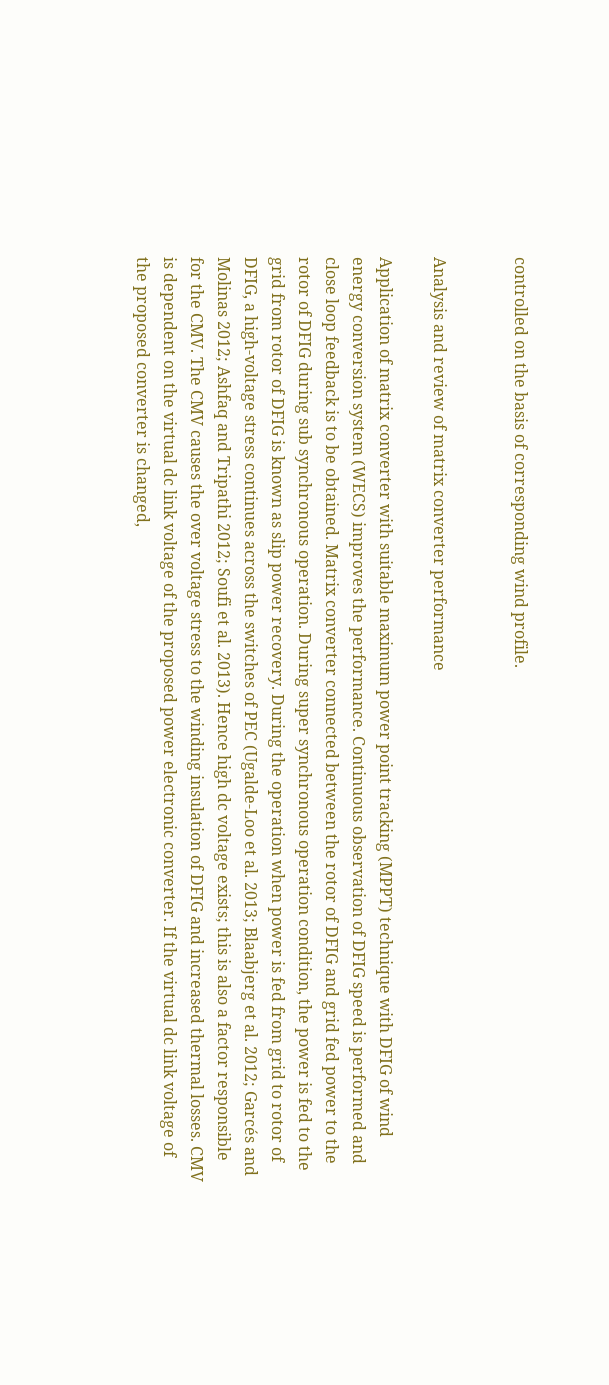controlled on the basis of corresponding wind profile.


Analysis and review of matrix converter performance

Application of matrix converter with suitable maximum power point tracking (MPPT) technique with DFIG of wind energy conversion system (WECS) improves the performance. Continuous observation of DFIG speed is performed and close loop feedback is to be obtained. Matrix converter connected between the rotor of DFIG and grid fed power to the rotor of DFIG during sub synchronous operation. During super synchronous operation condition, the power is fed to the grid from rotor of DFIG is known as slip power recovery. During the operation when power is fed from grid to rotor of DFIG, a high-voltage stress continues across the switches of PEC (Ugalde-Loo et al. 2013; Blaabjerg et al. 2012; Garcés and Molinas 2012; Ashfaq and Tripathi 2012; Soufi et al. 2013). Hence high dc voltage exists; this is also a factor responsible for the CMV. The CMV causes the over voltage stress to the winding insulation of DFIG and increased thermal losses. CMV is dependent on the virtual dc link voltage of the proposed power electronic converter. If the virtual dc link voltage of the proposed converter is changed,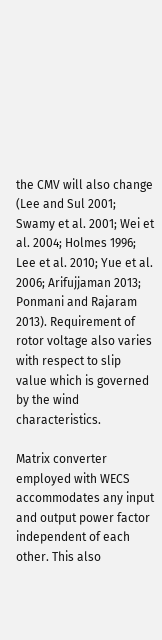the CMV will also change (Lee and Sul 2001; Swamy et al. 2001; Wei et al. 2004; Holmes 1996; Lee et al. 2010; Yue et al. 2006; Arifujjaman 2013; Ponmani and Rajaram 2013). Requirement of rotor voltage also varies with respect to slip value which is governed by the wind characteristics.

Matrix converter employed with WECS accommodates any input and output power factor independent of each other. This also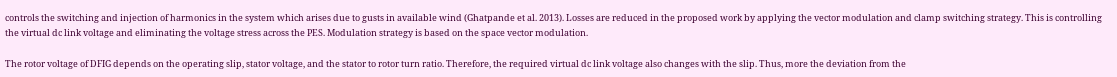controls the switching and injection of harmonics in the system which arises due to gusts in available wind (Ghatpande et al. 2013). Losses are reduced in the proposed work by applying the vector modulation and clamp switching strategy. This is controlling the virtual dc link voltage and eliminating the voltage stress across the PES. Modulation strategy is based on the space vector modulation.

The rotor voltage of DFIG depends on the operating slip, stator voltage, and the stator to rotor turn ratio. Therefore, the required virtual dc link voltage also changes with the slip. Thus, more the deviation from the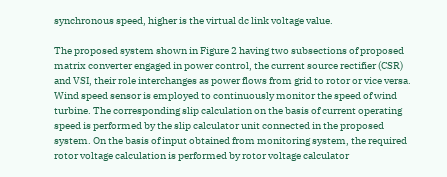synchronous speed, higher is the virtual dc link voltage value.

The proposed system shown in Figure 2 having two subsections of proposed matrix converter engaged in power control, the current source rectifier (CSR) and VSI, their role interchanges as power flows from grid to rotor or vice versa. Wind speed sensor is employed to continuously monitor the speed of wind turbine. The corresponding slip calculation on the basis of current operating speed is performed by the slip calculator unit connected in the proposed system. On the basis of input obtained from monitoring system, the required rotor voltage calculation is performed by rotor voltage calculator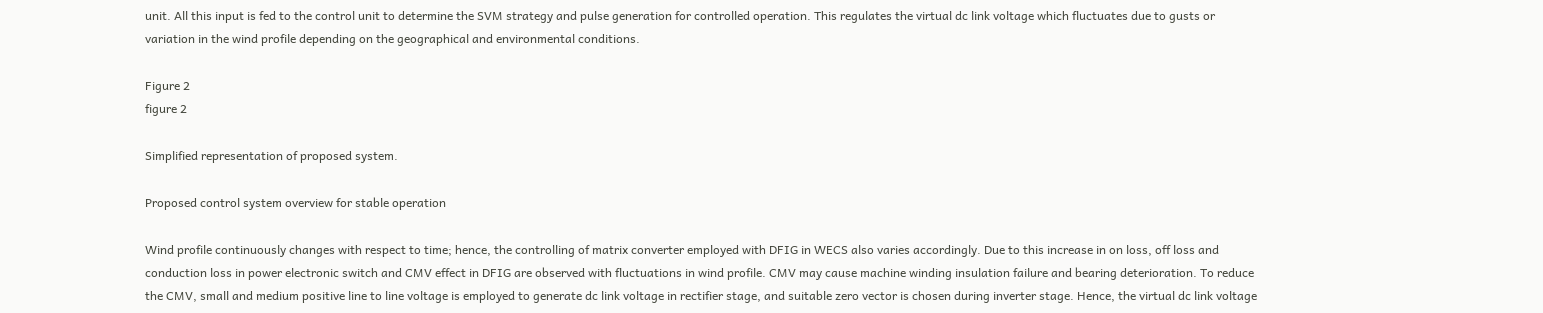unit. All this input is fed to the control unit to determine the SVM strategy and pulse generation for controlled operation. This regulates the virtual dc link voltage which fluctuates due to gusts or variation in the wind profile depending on the geographical and environmental conditions.

Figure 2
figure 2

Simplified representation of proposed system.

Proposed control system overview for stable operation

Wind profile continuously changes with respect to time; hence, the controlling of matrix converter employed with DFIG in WECS also varies accordingly. Due to this increase in on loss, off loss and conduction loss in power electronic switch and CMV effect in DFIG are observed with fluctuations in wind profile. CMV may cause machine winding insulation failure and bearing deterioration. To reduce the CMV, small and medium positive line to line voltage is employed to generate dc link voltage in rectifier stage, and suitable zero vector is chosen during inverter stage. Hence, the virtual dc link voltage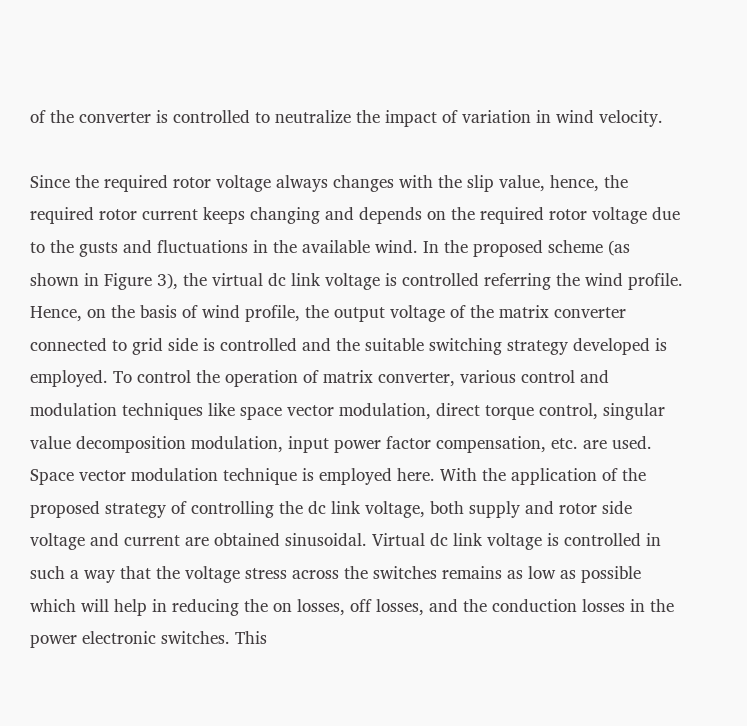of the converter is controlled to neutralize the impact of variation in wind velocity.

Since the required rotor voltage always changes with the slip value, hence, the required rotor current keeps changing and depends on the required rotor voltage due to the gusts and fluctuations in the available wind. In the proposed scheme (as shown in Figure 3), the virtual dc link voltage is controlled referring the wind profile. Hence, on the basis of wind profile, the output voltage of the matrix converter connected to grid side is controlled and the suitable switching strategy developed is employed. To control the operation of matrix converter, various control and modulation techniques like space vector modulation, direct torque control, singular value decomposition modulation, input power factor compensation, etc. are used. Space vector modulation technique is employed here. With the application of the proposed strategy of controlling the dc link voltage, both supply and rotor side voltage and current are obtained sinusoidal. Virtual dc link voltage is controlled in such a way that the voltage stress across the switches remains as low as possible which will help in reducing the on losses, off losses, and the conduction losses in the power electronic switches. This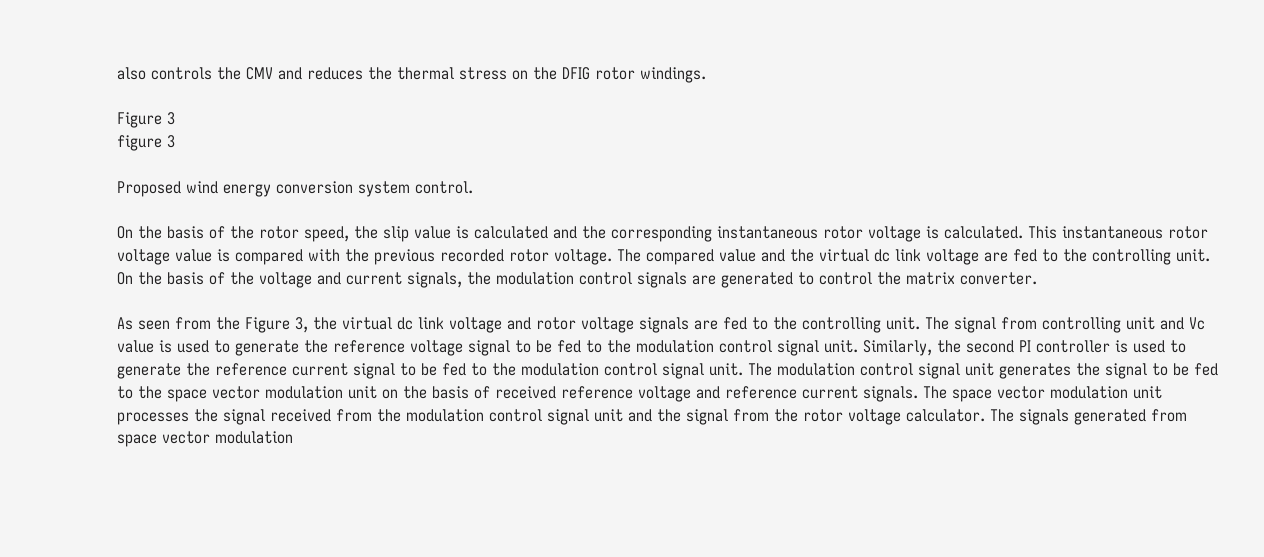also controls the CMV and reduces the thermal stress on the DFIG rotor windings.

Figure 3
figure 3

Proposed wind energy conversion system control.

On the basis of the rotor speed, the slip value is calculated and the corresponding instantaneous rotor voltage is calculated. This instantaneous rotor voltage value is compared with the previous recorded rotor voltage. The compared value and the virtual dc link voltage are fed to the controlling unit. On the basis of the voltage and current signals, the modulation control signals are generated to control the matrix converter.

As seen from the Figure 3, the virtual dc link voltage and rotor voltage signals are fed to the controlling unit. The signal from controlling unit and Vc value is used to generate the reference voltage signal to be fed to the modulation control signal unit. Similarly, the second PI controller is used to generate the reference current signal to be fed to the modulation control signal unit. The modulation control signal unit generates the signal to be fed to the space vector modulation unit on the basis of received reference voltage and reference current signals. The space vector modulation unit processes the signal received from the modulation control signal unit and the signal from the rotor voltage calculator. The signals generated from space vector modulation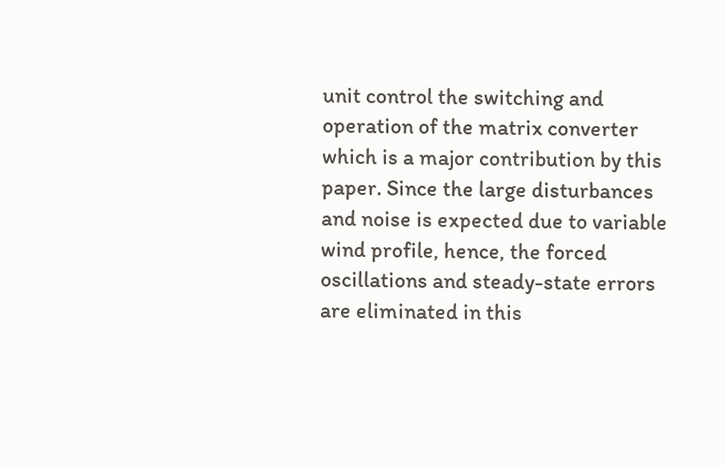unit control the switching and operation of the matrix converter which is a major contribution by this paper. Since the large disturbances and noise is expected due to variable wind profile, hence, the forced oscillations and steady-state errors are eliminated in this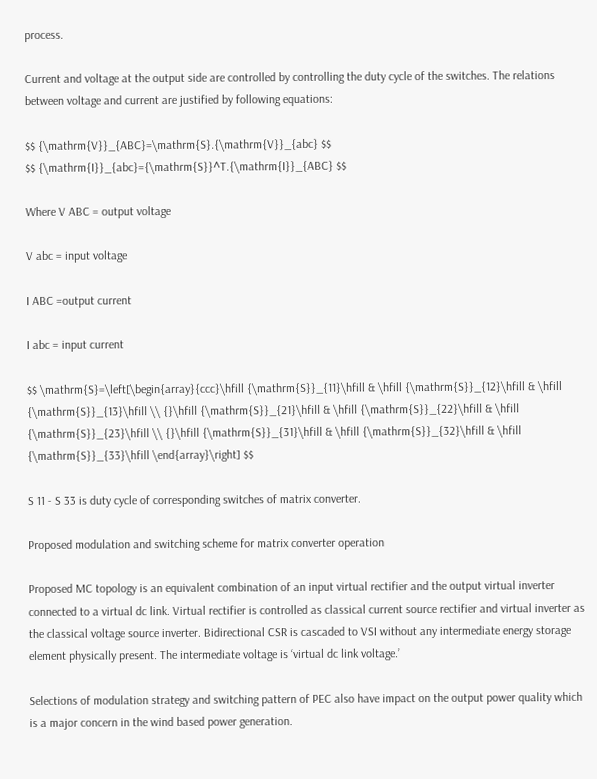process.

Current and voltage at the output side are controlled by controlling the duty cycle of the switches. The relations between voltage and current are justified by following equations:

$$ {\mathrm{V}}_{ABC}=\mathrm{S}.{\mathrm{V}}_{abc} $$
$$ {\mathrm{I}}_{abc}={\mathrm{S}}^T.{\mathrm{I}}_{ABC} $$

Where V ABC = output voltage

V abc = input voltage

I ABC =output current

I abc = input current

$$ \mathrm{S}=\left[\begin{array}{ccc}\hfill {\mathrm{S}}_{11}\hfill & \hfill {\mathrm{S}}_{12}\hfill & \hfill {\mathrm{S}}_{13}\hfill \\ {}\hfill {\mathrm{S}}_{21}\hfill & \hfill {\mathrm{S}}_{22}\hfill & \hfill {\mathrm{S}}_{23}\hfill \\ {}\hfill {\mathrm{S}}_{31}\hfill & \hfill {\mathrm{S}}_{32}\hfill & \hfill {\mathrm{S}}_{33}\hfill \end{array}\right] $$

S 11 - S 33 is duty cycle of corresponding switches of matrix converter.

Proposed modulation and switching scheme for matrix converter operation

Proposed MC topology is an equivalent combination of an input virtual rectifier and the output virtual inverter connected to a virtual dc link. Virtual rectifier is controlled as classical current source rectifier and virtual inverter as the classical voltage source inverter. Bidirectional CSR is cascaded to VSI without any intermediate energy storage element physically present. The intermediate voltage is ‘virtual dc link voltage.’

Selections of modulation strategy and switching pattern of PEC also have impact on the output power quality which is a major concern in the wind based power generation.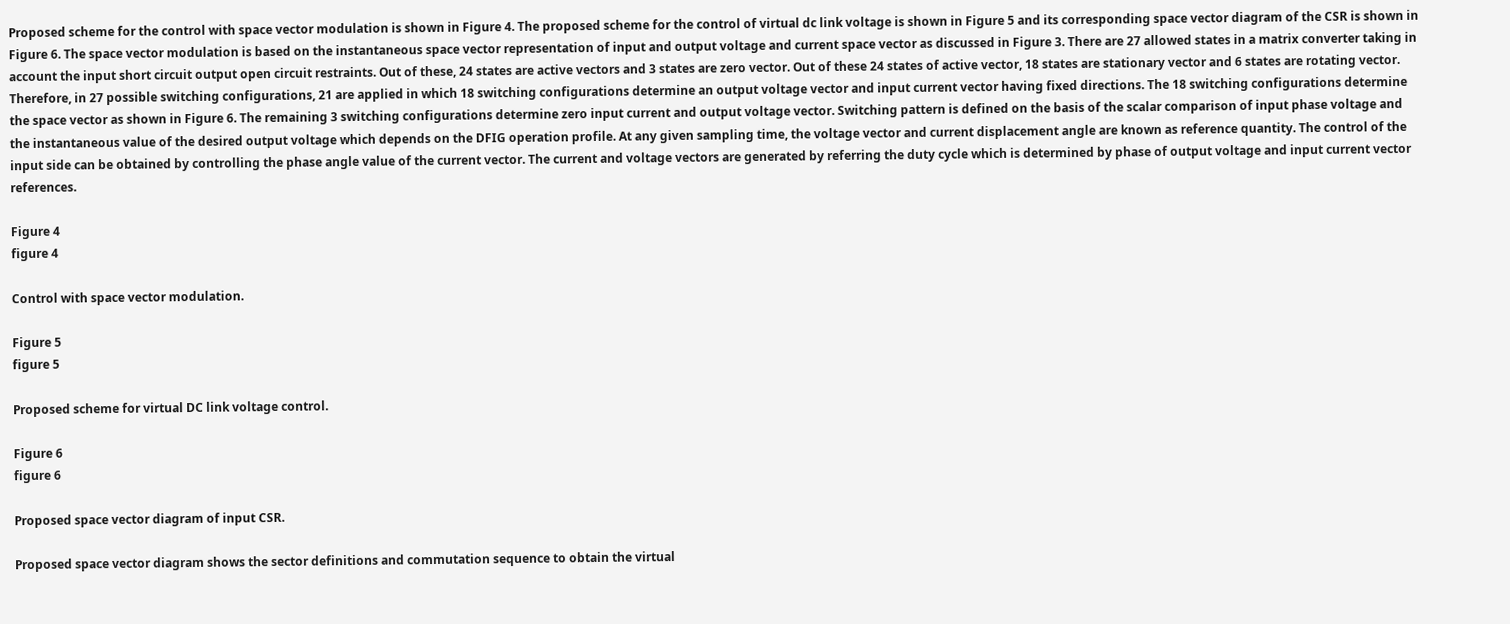Proposed scheme for the control with space vector modulation is shown in Figure 4. The proposed scheme for the control of virtual dc link voltage is shown in Figure 5 and its corresponding space vector diagram of the CSR is shown in Figure 6. The space vector modulation is based on the instantaneous space vector representation of input and output voltage and current space vector as discussed in Figure 3. There are 27 allowed states in a matrix converter taking in account the input short circuit output open circuit restraints. Out of these, 24 states are active vectors and 3 states are zero vector. Out of these 24 states of active vector, 18 states are stationary vector and 6 states are rotating vector. Therefore, in 27 possible switching configurations, 21 are applied in which 18 switching configurations determine an output voltage vector and input current vector having fixed directions. The 18 switching configurations determine the space vector as shown in Figure 6. The remaining 3 switching configurations determine zero input current and output voltage vector. Switching pattern is defined on the basis of the scalar comparison of input phase voltage and the instantaneous value of the desired output voltage which depends on the DFIG operation profile. At any given sampling time, the voltage vector and current displacement angle are known as reference quantity. The control of the input side can be obtained by controlling the phase angle value of the current vector. The current and voltage vectors are generated by referring the duty cycle which is determined by phase of output voltage and input current vector references.

Figure 4
figure 4

Control with space vector modulation.

Figure 5
figure 5

Proposed scheme for virtual DC link voltage control.

Figure 6
figure 6

Proposed space vector diagram of input CSR.

Proposed space vector diagram shows the sector definitions and commutation sequence to obtain the virtual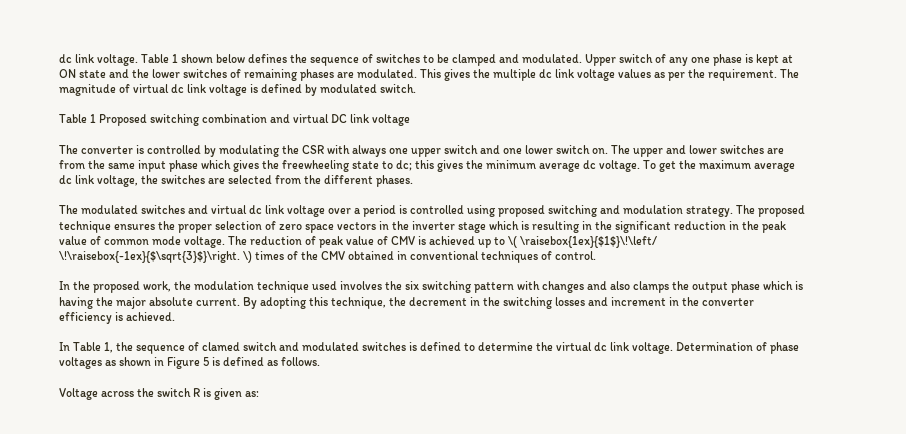dc link voltage. Table 1 shown below defines the sequence of switches to be clamped and modulated. Upper switch of any one phase is kept at ON state and the lower switches of remaining phases are modulated. This gives the multiple dc link voltage values as per the requirement. The magnitude of virtual dc link voltage is defined by modulated switch.

Table 1 Proposed switching combination and virtual DC link voltage

The converter is controlled by modulating the CSR with always one upper switch and one lower switch on. The upper and lower switches are from the same input phase which gives the freewheeling state to dc; this gives the minimum average dc voltage. To get the maximum average dc link voltage, the switches are selected from the different phases.

The modulated switches and virtual dc link voltage over a period is controlled using proposed switching and modulation strategy. The proposed technique ensures the proper selection of zero space vectors in the inverter stage which is resulting in the significant reduction in the peak value of common mode voltage. The reduction of peak value of CMV is achieved up to \( \raisebox{1ex}{$1$}\!\left/ \!\raisebox{-1ex}{$\sqrt{3}$}\right. \) times of the CMV obtained in conventional techniques of control.

In the proposed work, the modulation technique used involves the six switching pattern with changes and also clamps the output phase which is having the major absolute current. By adopting this technique, the decrement in the switching losses and increment in the converter efficiency is achieved.

In Table 1, the sequence of clamed switch and modulated switches is defined to determine the virtual dc link voltage. Determination of phase voltages as shown in Figure 5 is defined as follows.

Voltage across the switch R is given as: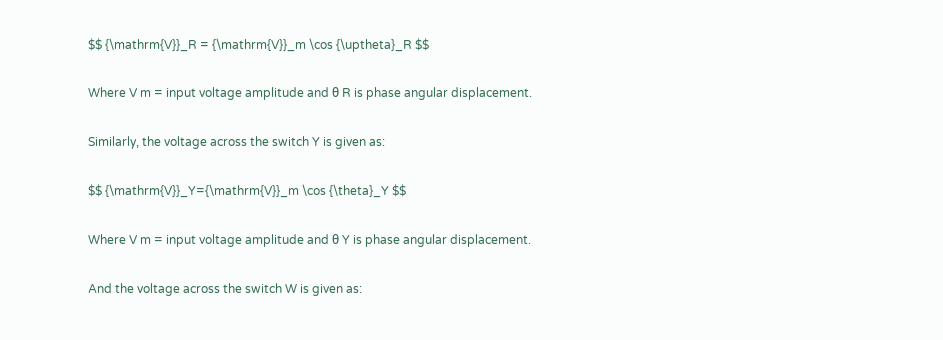$$ {\mathrm{V}}_R = {\mathrm{V}}_m \cos {\uptheta}_R $$

Where V m = input voltage amplitude and θ R is phase angular displacement.

Similarly, the voltage across the switch Y is given as:

$$ {\mathrm{V}}_Y={\mathrm{V}}_m \cos {\theta}_Y $$

Where V m = input voltage amplitude and θ Y is phase angular displacement.

And the voltage across the switch W is given as: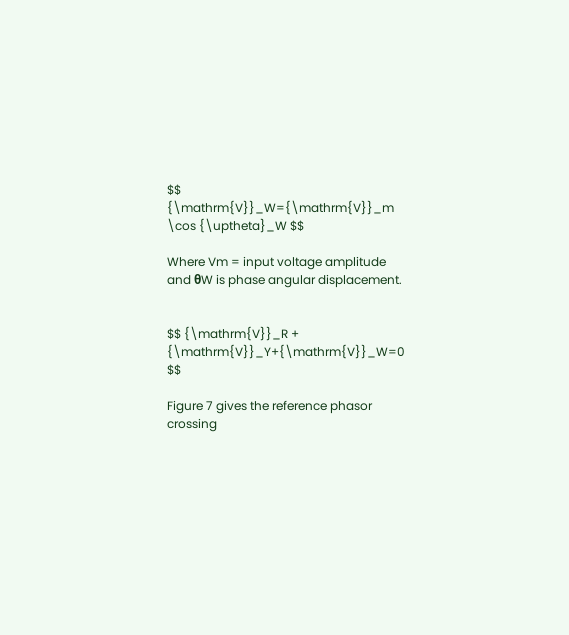$$ {\mathrm{V}}_W={\mathrm{V}}_m \cos {\uptheta}_W $$

Where Vm = input voltage amplitude and θW is phase angular displacement.


$$ {\mathrm{V}}_R + {\mathrm{V}}_Y+{\mathrm{V}}_W=0 $$

Figure 7 gives the reference phasor crossing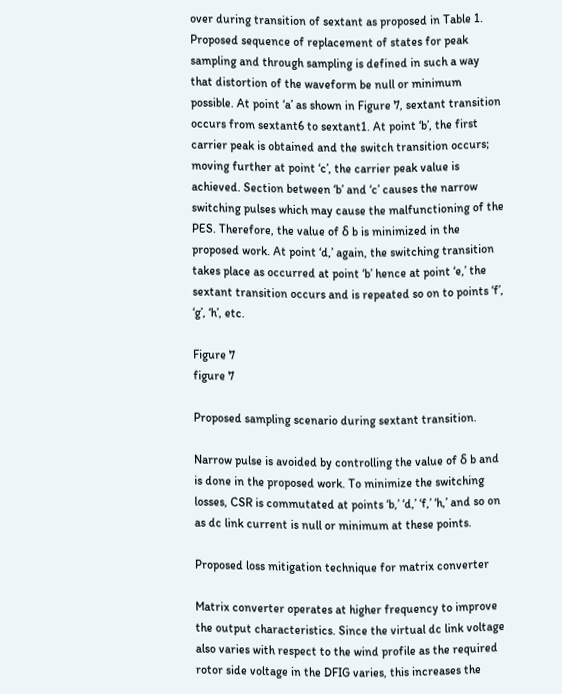over during transition of sextant as proposed in Table 1. Proposed sequence of replacement of states for peak sampling and through sampling is defined in such a way that distortion of the waveform be null or minimum possible. At point ‘a’ as shown in Figure 7, sextant transition occurs from sextant6 to sextant1. At point ‘b’, the first carrier peak is obtained and the switch transition occurs; moving further at point ‘c’, the carrier peak value is achieved. Section between ‘b’ and ‘c’ causes the narrow switching pulses which may cause the malfunctioning of the PES. Therefore, the value of δ b is minimized in the proposed work. At point ‘d,’ again, the switching transition takes place as occurred at point ‘b’ hence at point ‘e,’ the sextant transition occurs and is repeated so on to points ‘f’, ‘g’, ‘h’, etc.

Figure 7
figure 7

Proposed sampling scenario during sextant transition.

Narrow pulse is avoided by controlling the value of δ b and is done in the proposed work. To minimize the switching losses, CSR is commutated at points ‘b,’ ‘d,’ ‘f,’ ‘h,’ and so on as dc link current is null or minimum at these points.

Proposed loss mitigation technique for matrix converter

Matrix converter operates at higher frequency to improve the output characteristics. Since the virtual dc link voltage also varies with respect to the wind profile as the required rotor side voltage in the DFIG varies, this increases the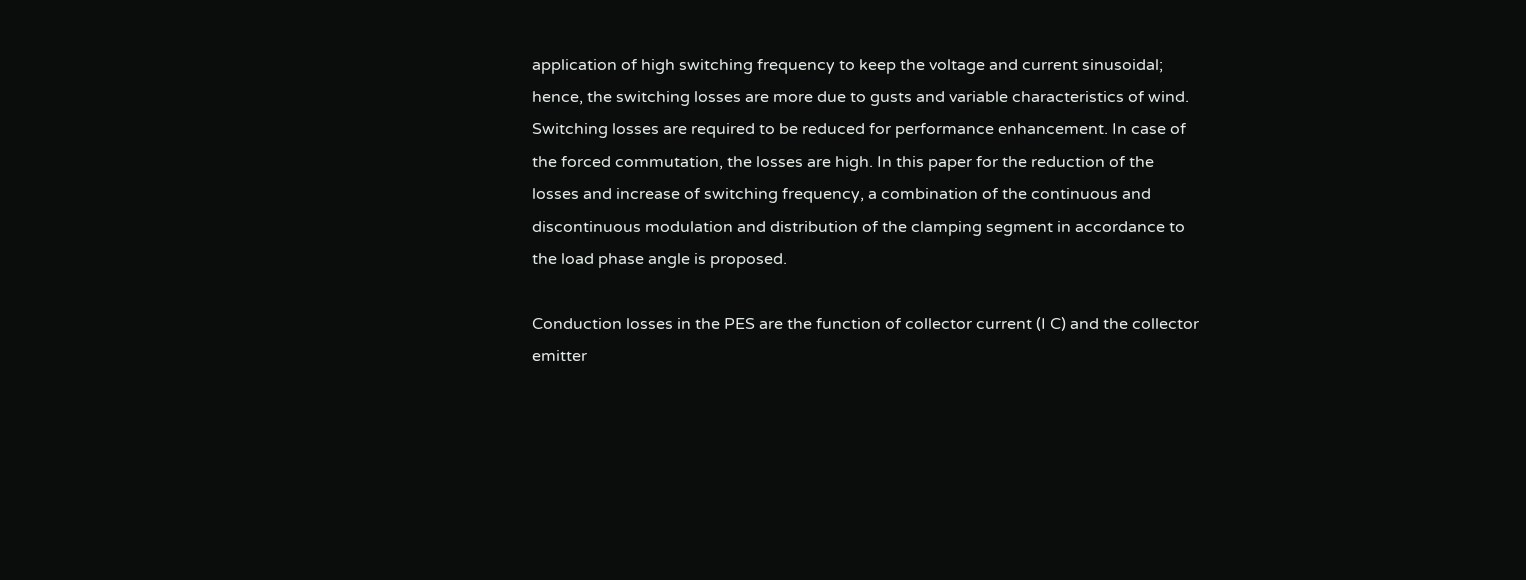application of high switching frequency to keep the voltage and current sinusoidal; hence, the switching losses are more due to gusts and variable characteristics of wind. Switching losses are required to be reduced for performance enhancement. In case of the forced commutation, the losses are high. In this paper for the reduction of the losses and increase of switching frequency, a combination of the continuous and discontinuous modulation and distribution of the clamping segment in accordance to the load phase angle is proposed.

Conduction losses in the PES are the function of collector current (I C) and the collector emitter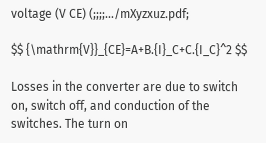voltage (V CE) (;;;;…/mXyzxuz.pdf;

$$ {\mathrm{V}}_{CE}=A+B.{I}_C+C.{I_C}^2 $$

Losses in the converter are due to switch on, switch off, and conduction of the switches. The turn on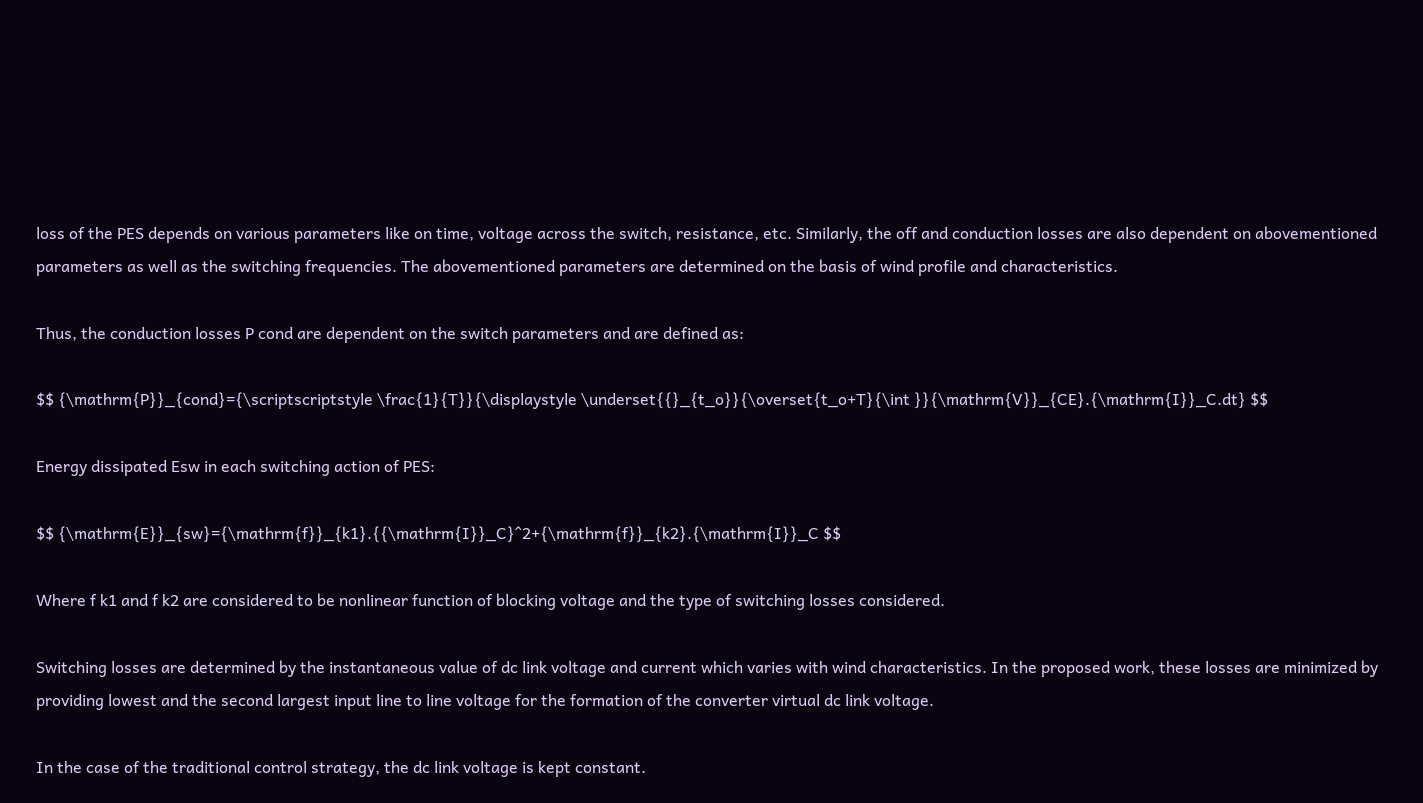loss of the PES depends on various parameters like on time, voltage across the switch, resistance, etc. Similarly, the off and conduction losses are also dependent on abovementioned parameters as well as the switching frequencies. The abovementioned parameters are determined on the basis of wind profile and characteristics.

Thus, the conduction losses P cond are dependent on the switch parameters and are defined as:

$$ {\mathrm{P}}_{cond}={\scriptscriptstyle \frac{1}{T}}{\displaystyle \underset{{}_{t_o}}{\overset{t_o+T}{\int }}{\mathrm{V}}_{CE}.{\mathrm{I}}_C.dt} $$

Energy dissipated Esw in each switching action of PES:

$$ {\mathrm{E}}_{sw}={\mathrm{f}}_{k1}.{{\mathrm{I}}_C}^2+{\mathrm{f}}_{k2}.{\mathrm{I}}_C $$

Where f k1 and f k2 are considered to be nonlinear function of blocking voltage and the type of switching losses considered.

Switching losses are determined by the instantaneous value of dc link voltage and current which varies with wind characteristics. In the proposed work, these losses are minimized by providing lowest and the second largest input line to line voltage for the formation of the converter virtual dc link voltage.

In the case of the traditional control strategy, the dc link voltage is kept constant.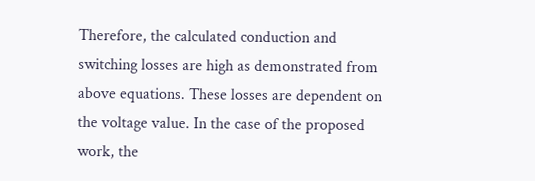Therefore, the calculated conduction and switching losses are high as demonstrated from above equations. These losses are dependent on the voltage value. In the case of the proposed work, the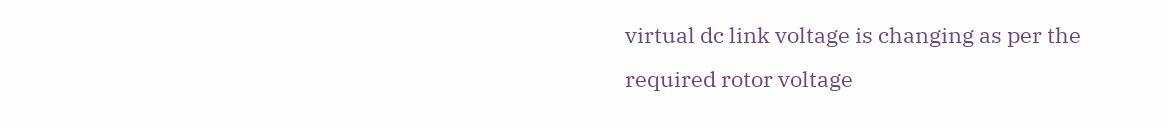virtual dc link voltage is changing as per the required rotor voltage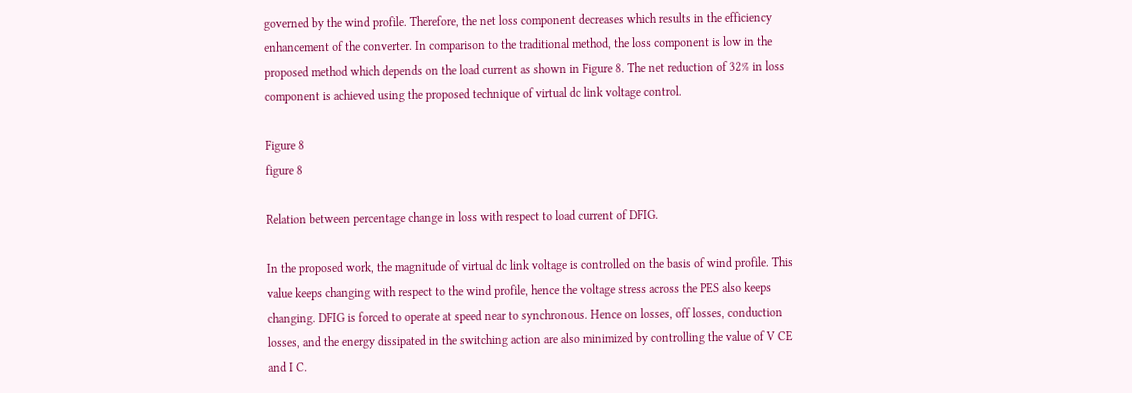governed by the wind profile. Therefore, the net loss component decreases which results in the efficiency enhancement of the converter. In comparison to the traditional method, the loss component is low in the proposed method which depends on the load current as shown in Figure 8. The net reduction of 32% in loss component is achieved using the proposed technique of virtual dc link voltage control.

Figure 8
figure 8

Relation between percentage change in loss with respect to load current of DFIG.

In the proposed work, the magnitude of virtual dc link voltage is controlled on the basis of wind profile. This value keeps changing with respect to the wind profile, hence the voltage stress across the PES also keeps changing. DFIG is forced to operate at speed near to synchronous. Hence on losses, off losses, conduction losses, and the energy dissipated in the switching action are also minimized by controlling the value of V CE and I C.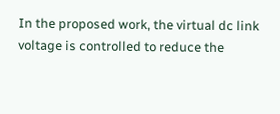In the proposed work, the virtual dc link voltage is controlled to reduce the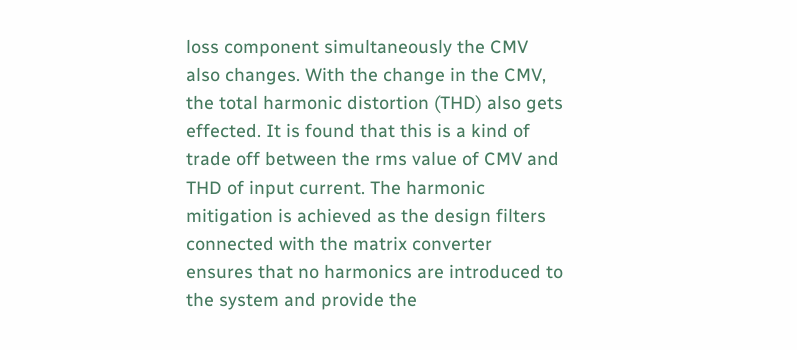loss component simultaneously the CMV also changes. With the change in the CMV, the total harmonic distortion (THD) also gets effected. It is found that this is a kind of trade off between the rms value of CMV and THD of input current. The harmonic mitigation is achieved as the design filters connected with the matrix converter ensures that no harmonics are introduced to the system and provide the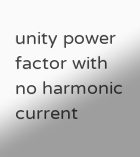unity power factor with no harmonic current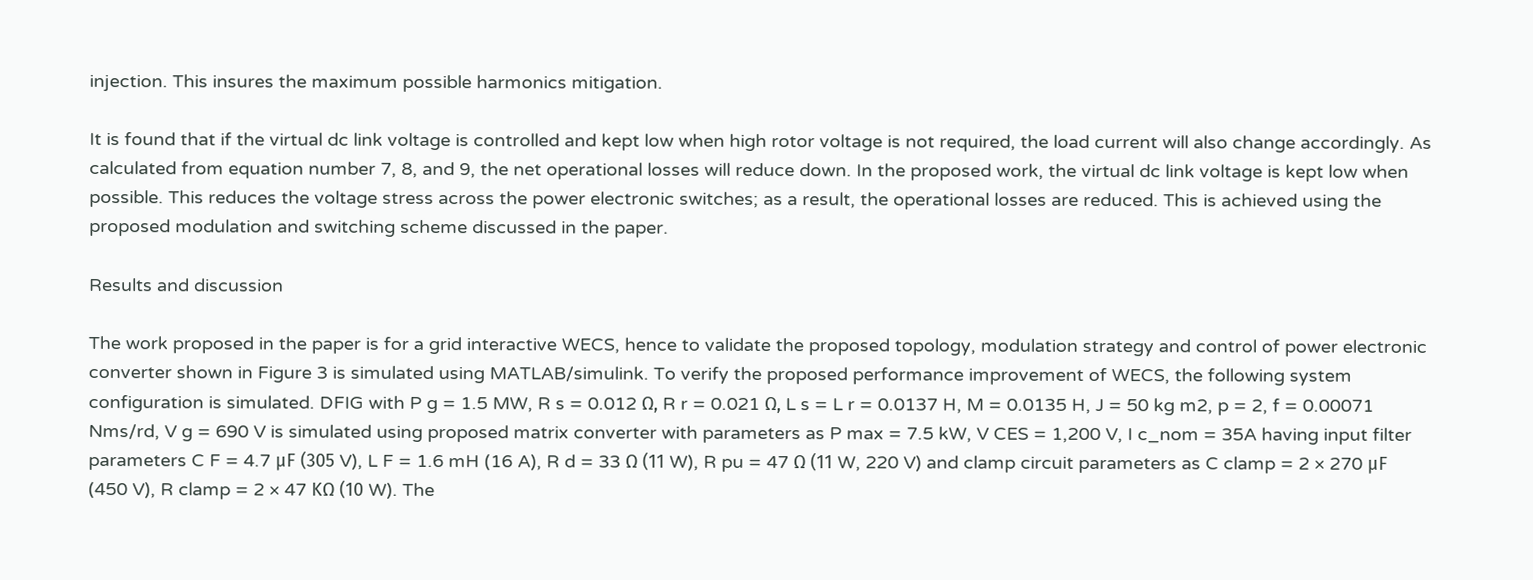injection. This insures the maximum possible harmonics mitigation.

It is found that if the virtual dc link voltage is controlled and kept low when high rotor voltage is not required, the load current will also change accordingly. As calculated from equation number 7, 8, and 9, the net operational losses will reduce down. In the proposed work, the virtual dc link voltage is kept low when possible. This reduces the voltage stress across the power electronic switches; as a result, the operational losses are reduced. This is achieved using the proposed modulation and switching scheme discussed in the paper.

Results and discussion

The work proposed in the paper is for a grid interactive WECS, hence to validate the proposed topology, modulation strategy and control of power electronic converter shown in Figure 3 is simulated using MATLAB/simulink. To verify the proposed performance improvement of WECS, the following system configuration is simulated. DFIG with P g = 1.5 MW, R s = 0.012 Ω, R r = 0.021 Ω, L s = L r = 0.0137 H, M = 0.0135 H, J = 50 kg m2, p = 2, f = 0.00071 Nms/rd, V g = 690 V is simulated using proposed matrix converter with parameters as P max = 7.5 kW, V CES = 1,200 V, I c_nom = 35A having input filter parameters C F = 4.7 μF (305 V), L F = 1.6 mH (16 A), R d = 33 Ω (11 W), R pu = 47 Ω (11 W, 220 V) and clamp circuit parameters as C clamp = 2 × 270 μF (450 V), R clamp = 2 × 47 KΩ (10 W). The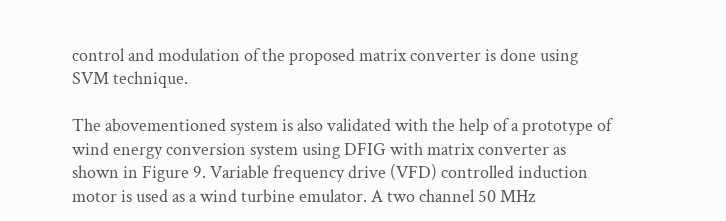control and modulation of the proposed matrix converter is done using SVM technique.

The abovementioned system is also validated with the help of a prototype of wind energy conversion system using DFIG with matrix converter as shown in Figure 9. Variable frequency drive (VFD) controlled induction motor is used as a wind turbine emulator. A two channel 50 MHz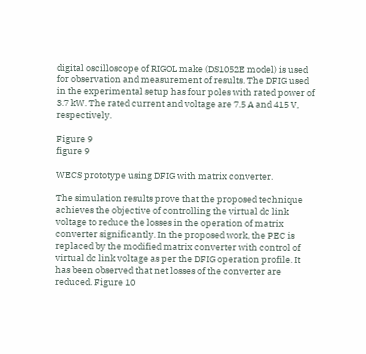digital oscilloscope of RIGOL make (DS1052E model) is used for observation and measurement of results. The DFIG used in the experimental setup has four poles with rated power of 3.7 kW. The rated current and voltage are 7.5 A and 415 V, respectively.

Figure 9
figure 9

WECS prototype using DFIG with matrix converter.

The simulation results prove that the proposed technique achieves the objective of controlling the virtual dc link voltage to reduce the losses in the operation of matrix converter significantly. In the proposed work, the PEC is replaced by the modified matrix converter with control of virtual dc link voltage as per the DFIG operation profile. It has been observed that net losses of the converter are reduced. Figure 10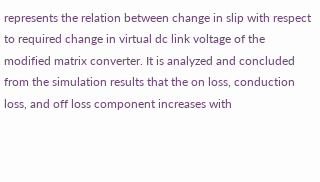represents the relation between change in slip with respect to required change in virtual dc link voltage of the modified matrix converter. It is analyzed and concluded from the simulation results that the on loss, conduction loss, and off loss component increases with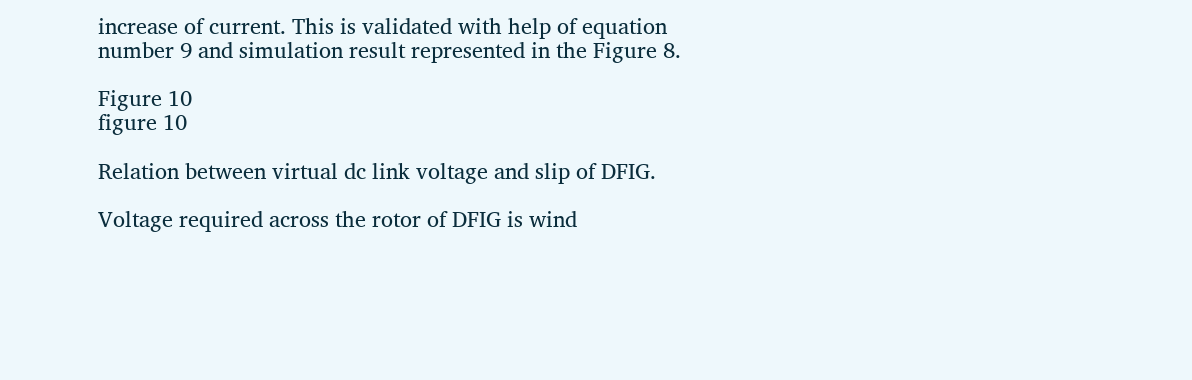increase of current. This is validated with help of equation number 9 and simulation result represented in the Figure 8.

Figure 10
figure 10

Relation between virtual dc link voltage and slip of DFIG.

Voltage required across the rotor of DFIG is wind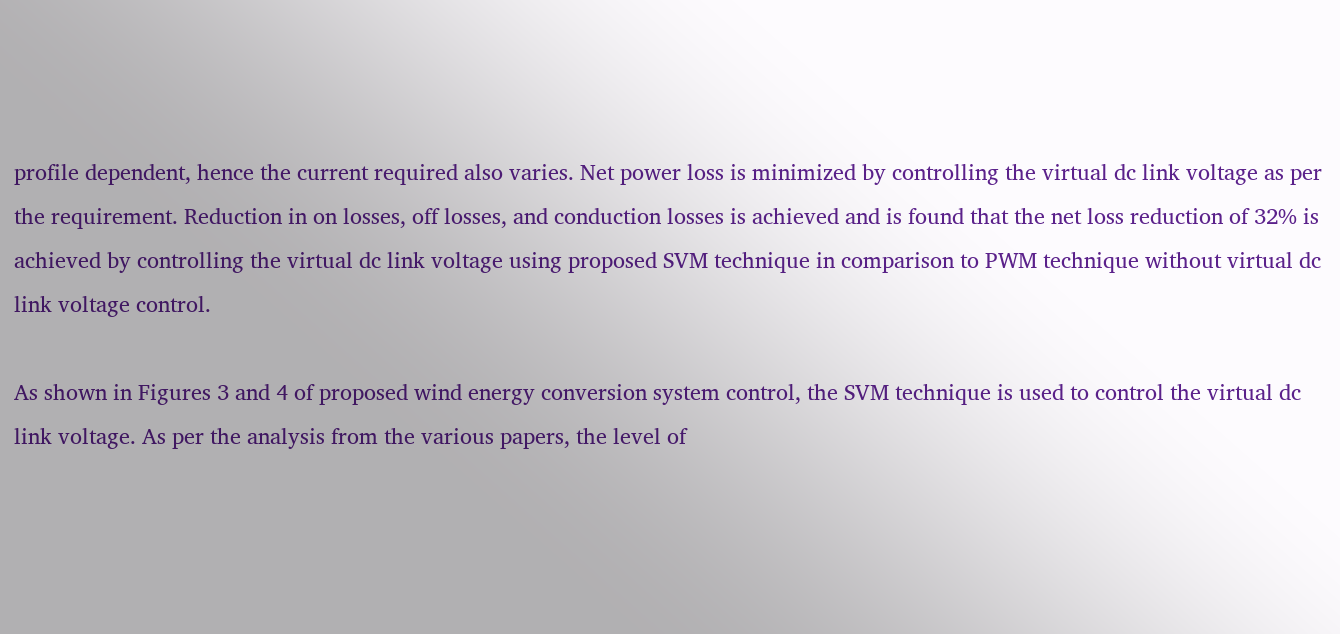profile dependent, hence the current required also varies. Net power loss is minimized by controlling the virtual dc link voltage as per the requirement. Reduction in on losses, off losses, and conduction losses is achieved and is found that the net loss reduction of 32% is achieved by controlling the virtual dc link voltage using proposed SVM technique in comparison to PWM technique without virtual dc link voltage control.

As shown in Figures 3 and 4 of proposed wind energy conversion system control, the SVM technique is used to control the virtual dc link voltage. As per the analysis from the various papers, the level of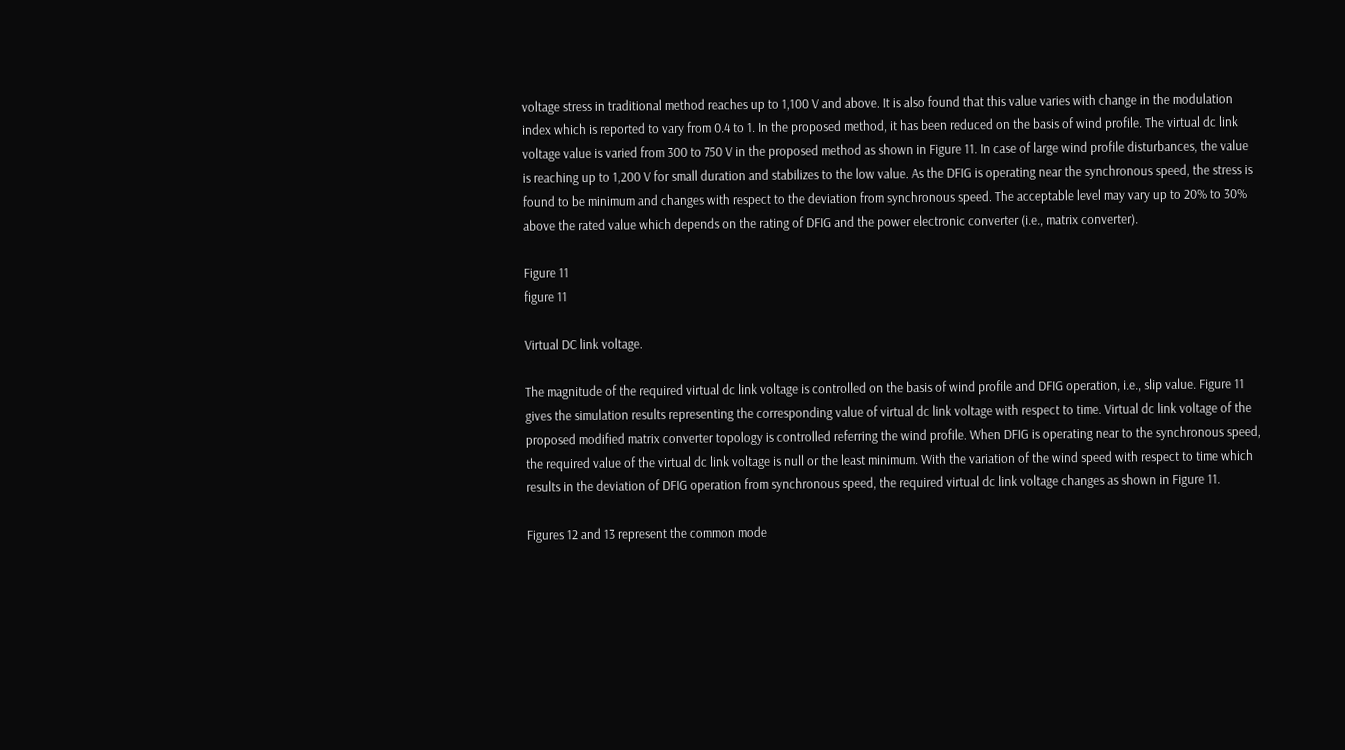voltage stress in traditional method reaches up to 1,100 V and above. It is also found that this value varies with change in the modulation index which is reported to vary from 0.4 to 1. In the proposed method, it has been reduced on the basis of wind profile. The virtual dc link voltage value is varied from 300 to 750 V in the proposed method as shown in Figure 11. In case of large wind profile disturbances, the value is reaching up to 1,200 V for small duration and stabilizes to the low value. As the DFIG is operating near the synchronous speed, the stress is found to be minimum and changes with respect to the deviation from synchronous speed. The acceptable level may vary up to 20% to 30% above the rated value which depends on the rating of DFIG and the power electronic converter (i.e., matrix converter).

Figure 11
figure 11

Virtual DC link voltage.

The magnitude of the required virtual dc link voltage is controlled on the basis of wind profile and DFIG operation, i.e., slip value. Figure 11 gives the simulation results representing the corresponding value of virtual dc link voltage with respect to time. Virtual dc link voltage of the proposed modified matrix converter topology is controlled referring the wind profile. When DFIG is operating near to the synchronous speed, the required value of the virtual dc link voltage is null or the least minimum. With the variation of the wind speed with respect to time which results in the deviation of DFIG operation from synchronous speed, the required virtual dc link voltage changes as shown in Figure 11.

Figures 12 and 13 represent the common mode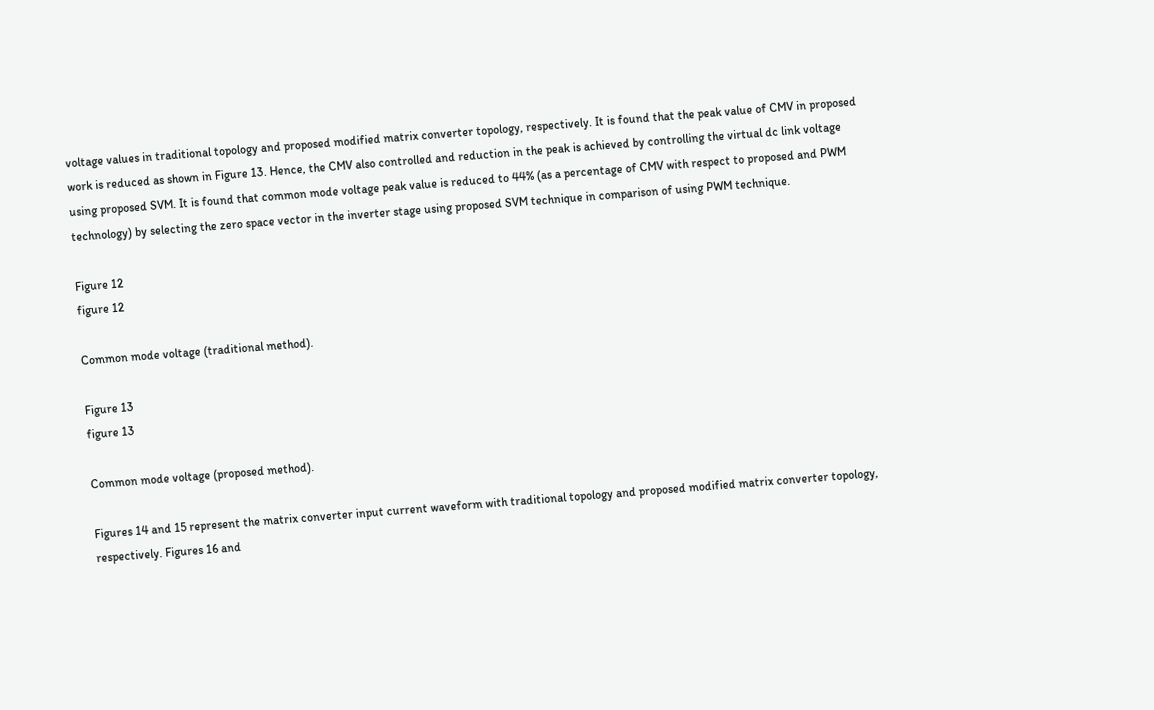voltage values in traditional topology and proposed modified matrix converter topology, respectively. It is found that the peak value of CMV in proposed work is reduced as shown in Figure 13. Hence, the CMV also controlled and reduction in the peak is achieved by controlling the virtual dc link voltage using proposed SVM. It is found that common mode voltage peak value is reduced to 44% (as a percentage of CMV with respect to proposed and PWM technology) by selecting the zero space vector in the inverter stage using proposed SVM technique in comparison of using PWM technique.

Figure 12
figure 12

Common mode voltage (traditional method).

Figure 13
figure 13

Common mode voltage (proposed method).

Figures 14 and 15 represent the matrix converter input current waveform with traditional topology and proposed modified matrix converter topology, respectively. Figures 16 and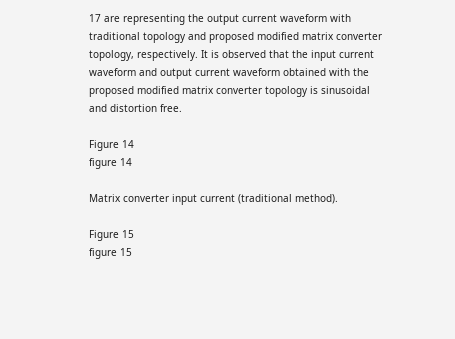17 are representing the output current waveform with traditional topology and proposed modified matrix converter topology, respectively. It is observed that the input current waveform and output current waveform obtained with the proposed modified matrix converter topology is sinusoidal and distortion free.

Figure 14
figure 14

Matrix converter input current (traditional method).

Figure 15
figure 15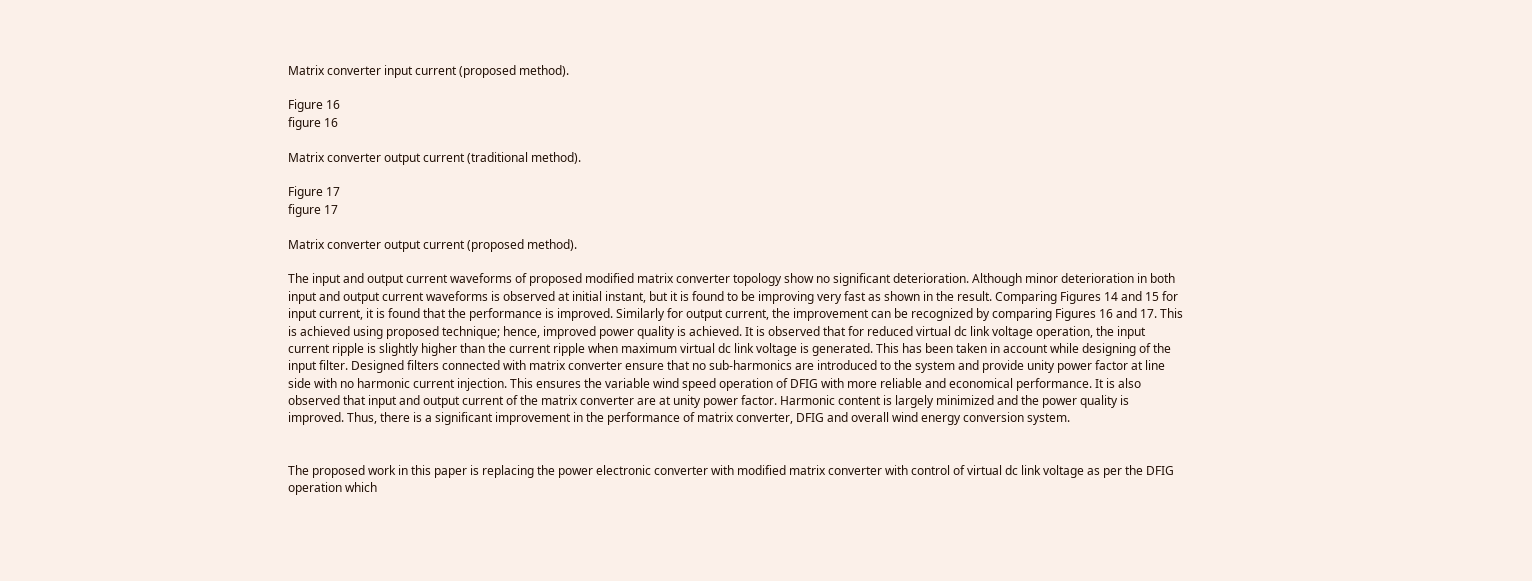Matrix converter input current (proposed method).

Figure 16
figure 16

Matrix converter output current (traditional method).

Figure 17
figure 17

Matrix converter output current (proposed method).

The input and output current waveforms of proposed modified matrix converter topology show no significant deterioration. Although minor deterioration in both input and output current waveforms is observed at initial instant, but it is found to be improving very fast as shown in the result. Comparing Figures 14 and 15 for input current, it is found that the performance is improved. Similarly for output current, the improvement can be recognized by comparing Figures 16 and 17. This is achieved using proposed technique; hence, improved power quality is achieved. It is observed that for reduced virtual dc link voltage operation, the input current ripple is slightly higher than the current ripple when maximum virtual dc link voltage is generated. This has been taken in account while designing of the input filter. Designed filters connected with matrix converter ensure that no sub-harmonics are introduced to the system and provide unity power factor at line side with no harmonic current injection. This ensures the variable wind speed operation of DFIG with more reliable and economical performance. It is also observed that input and output current of the matrix converter are at unity power factor. Harmonic content is largely minimized and the power quality is improved. Thus, there is a significant improvement in the performance of matrix converter, DFIG and overall wind energy conversion system.


The proposed work in this paper is replacing the power electronic converter with modified matrix converter with control of virtual dc link voltage as per the DFIG operation which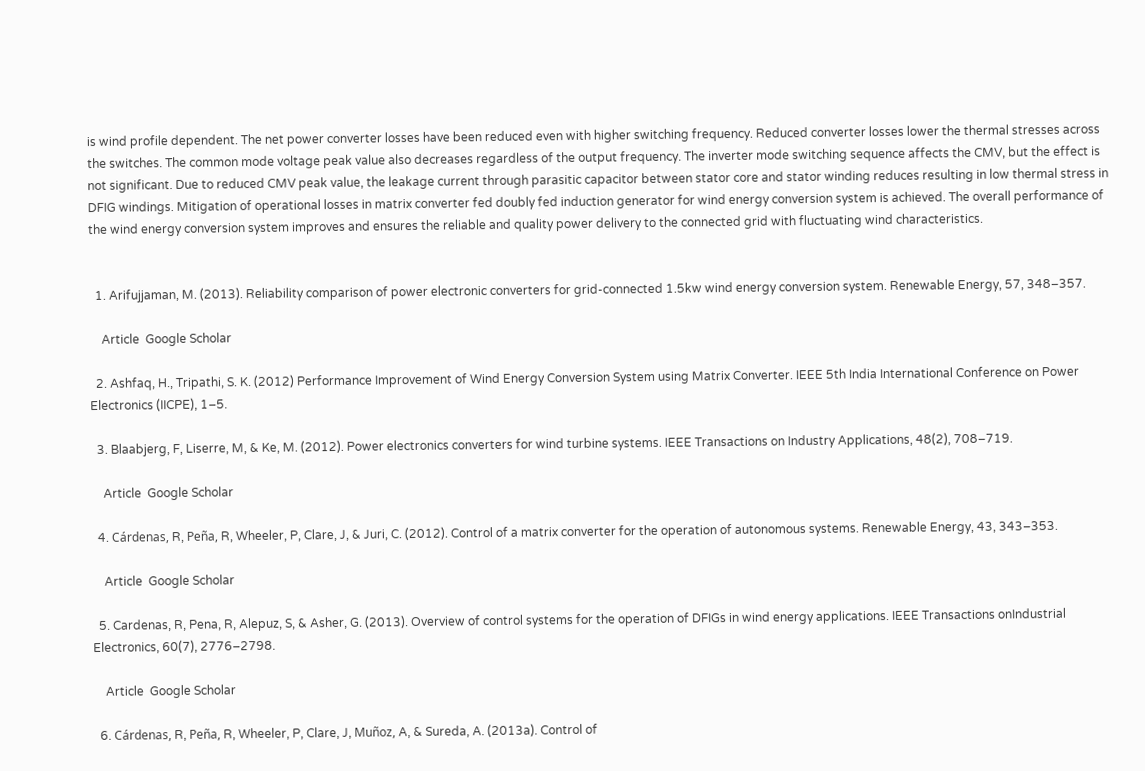is wind profile dependent. The net power converter losses have been reduced even with higher switching frequency. Reduced converter losses lower the thermal stresses across the switches. The common mode voltage peak value also decreases regardless of the output frequency. The inverter mode switching sequence affects the CMV, but the effect is not significant. Due to reduced CMV peak value, the leakage current through parasitic capacitor between stator core and stator winding reduces resulting in low thermal stress in DFIG windings. Mitigation of operational losses in matrix converter fed doubly fed induction generator for wind energy conversion system is achieved. The overall performance of the wind energy conversion system improves and ensures the reliable and quality power delivery to the connected grid with fluctuating wind characteristics.


  1. Arifujjaman, M. (2013). Reliability comparison of power electronic converters for grid-connected 1.5kw wind energy conversion system. Renewable Energy, 57, 348–357.

    Article  Google Scholar

  2. Ashfaq, H., Tripathi, S. K. (2012) Performance Improvement of Wind Energy Conversion System using Matrix Converter. IEEE 5th India International Conference on Power Electronics (IICPE), 1–5.

  3. Blaabjerg, F, Liserre, M, & Ke, M. (2012). Power electronics converters for wind turbine systems. IEEE Transactions on Industry Applications, 48(2), 708–719.

    Article  Google Scholar

  4. Cárdenas, R, Peña, R, Wheeler, P, Clare, J, & Juri, C. (2012). Control of a matrix converter for the operation of autonomous systems. Renewable Energy, 43, 343–353.

    Article  Google Scholar

  5. Cardenas, R, Pena, R, Alepuz, S, & Asher, G. (2013). Overview of control systems for the operation of DFIGs in wind energy applications. IEEE Transactions onIndustrial Electronics, 60(7), 2776–2798.

    Article  Google Scholar

  6. Cárdenas, R, Peña, R, Wheeler, P, Clare, J, Muñoz, A, & Sureda, A. (2013a). Control of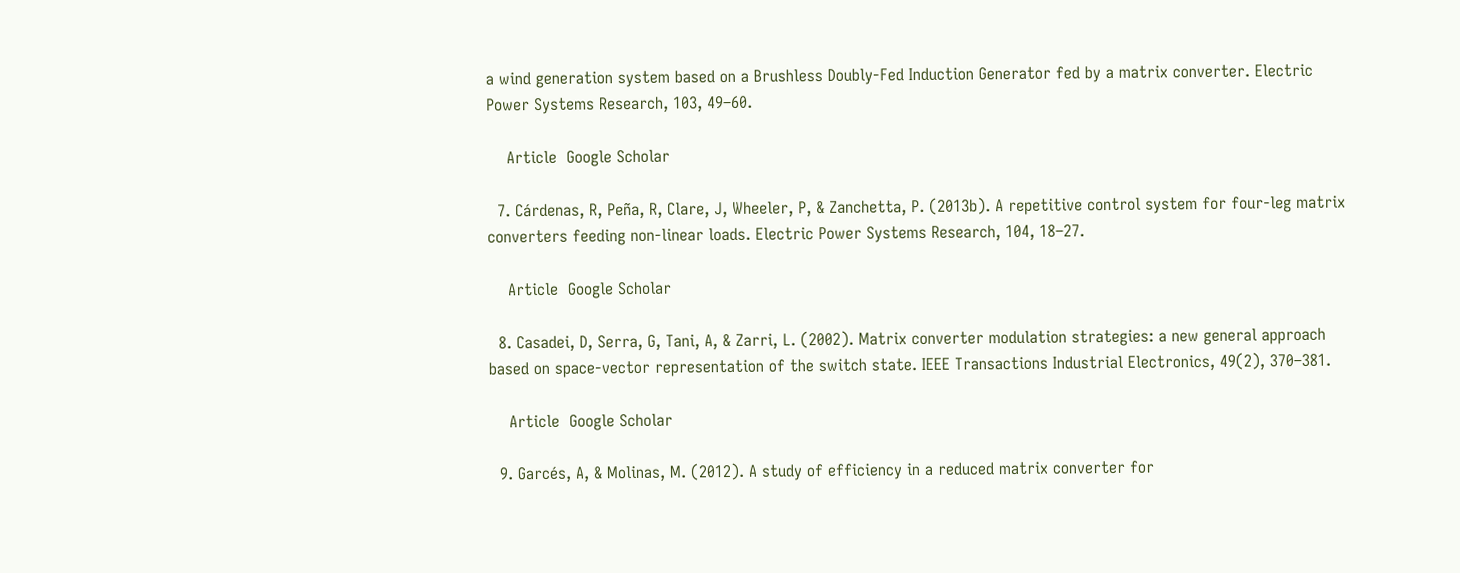a wind generation system based on a Brushless Doubly-Fed Induction Generator fed by a matrix converter. Electric Power Systems Research, 103, 49–60.

    Article  Google Scholar

  7. Cárdenas, R, Peña, R, Clare, J, Wheeler, P, & Zanchetta, P. (2013b). A repetitive control system for four-leg matrix converters feeding non-linear loads. Electric Power Systems Research, 104, 18–27.

    Article  Google Scholar

  8. Casadei, D, Serra, G, Tani, A, & Zarri, L. (2002). Matrix converter modulation strategies: a new general approach based on space-vector representation of the switch state. IEEE Transactions Industrial Electronics, 49(2), 370–381.

    Article  Google Scholar

  9. Garcés, A, & Molinas, M. (2012). A study of efficiency in a reduced matrix converter for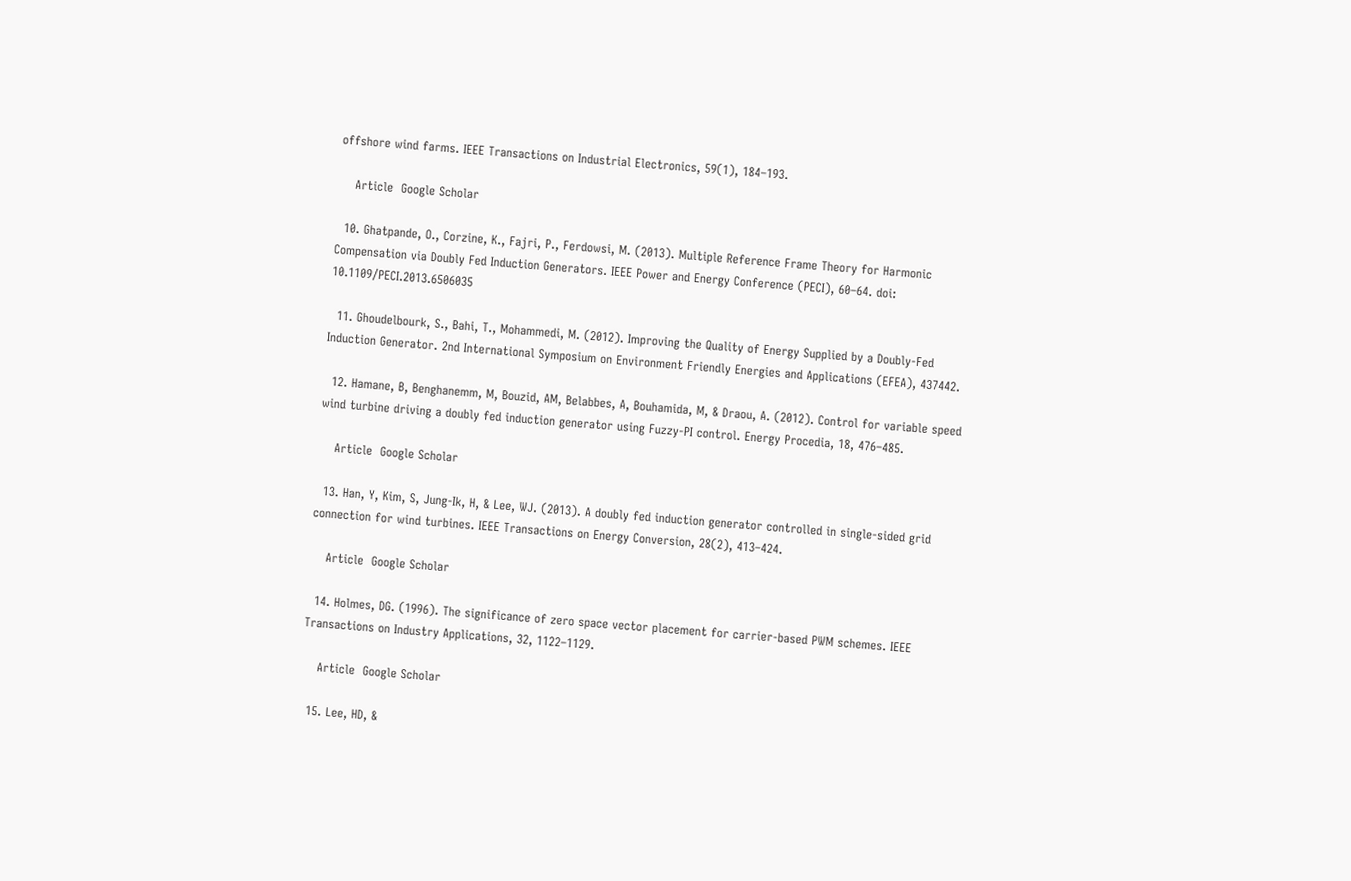offshore wind farms. IEEE Transactions on Industrial Electronics, 59(1), 184–193.

    Article  Google Scholar

  10. Ghatpande, O., Corzine, K., Fajri, P., Ferdowsi, M. (2013). Multiple Reference Frame Theory for Harmonic Compensation via Doubly Fed Induction Generators. IEEE Power and Energy Conference (PECI), 60–64. doi: 10.1109/PECI.2013.6506035

  11. Ghoudelbourk, S., Bahi, T., Mohammedi, M. (2012). Improving the Quality of Energy Supplied by a Doubly-Fed Induction Generator. 2nd International Symposium on Environment Friendly Energies and Applications (EFEA), 437442.

  12. Hamane, B, Benghanemm, M, Bouzid, AM, Belabbes, A, Bouhamida, M, & Draou, A. (2012). Control for variable speed wind turbine driving a doubly fed induction generator using Fuzzy-PI control. Energy Procedia, 18, 476–485.

    Article  Google Scholar

  13. Han, Y, Kim, S, Jung-Ik, H, & Lee, WJ. (2013). A doubly fed induction generator controlled in single-sided grid connection for wind turbines. IEEE Transactions on Energy Conversion, 28(2), 413–424.

    Article  Google Scholar

  14. Holmes, DG. (1996). The significance of zero space vector placement for carrier-based PWM schemes. IEEE Transactions on Industry Applications, 32, 1122–1129.

    Article  Google Scholar

  15. Lee, HD, &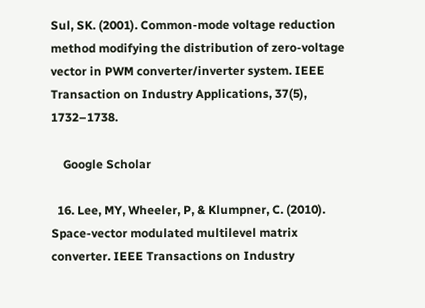Sul, SK. (2001). Common-mode voltage reduction method modifying the distribution of zero-voltage vector in PWM converter/inverter system. IEEE Transaction on Industry Applications, 37(5), 1732–1738.

    Google Scholar

  16. Lee, MY, Wheeler, P, & Klumpner, C. (2010). Space-vector modulated multilevel matrix converter. IEEE Transactions on Industry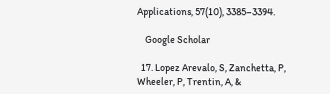Applications, 57(10), 3385–3394.

    Google Scholar

  17. Lopez Arevalo, S, Zanchetta, P, Wheeler, P, Trentin, A, &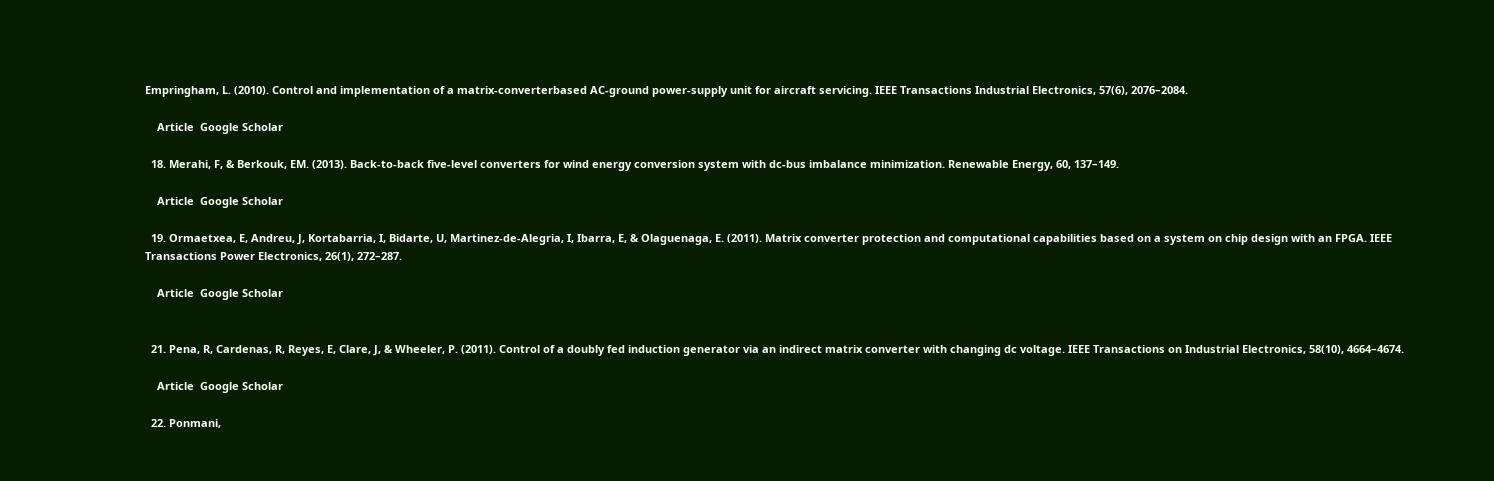Empringham, L. (2010). Control and implementation of a matrix-converterbased AC-ground power-supply unit for aircraft servicing. IEEE Transactions Industrial Electronics, 57(6), 2076–2084.

    Article  Google Scholar

  18. Merahi, F, & Berkouk, EM. (2013). Back-to-back five-level converters for wind energy conversion system with dc-bus imbalance minimization. Renewable Energy, 60, 137–149.

    Article  Google Scholar

  19. Ormaetxea, E, Andreu, J, Kortabarria, I, Bidarte, U, Martinez-de-Alegria, I, Ibarra, E, & Olaguenaga, E. (2011). Matrix converter protection and computational capabilities based on a system on chip design with an FPGA. IEEE Transactions Power Electronics, 26(1), 272–287.

    Article  Google Scholar


  21. Pena, R, Cardenas, R, Reyes, E, Clare, J, & Wheeler, P. (2011). Control of a doubly fed induction generator via an indirect matrix converter with changing dc voltage. IEEE Transactions on Industrial Electronics, 58(10), 4664–4674.

    Article  Google Scholar

  22. Ponmani,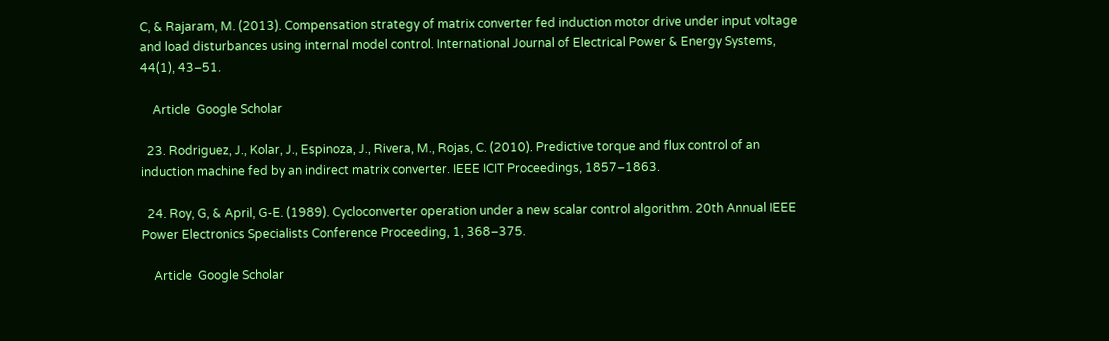C, & Rajaram, M. (2013). Compensation strategy of matrix converter fed induction motor drive under input voltage and load disturbances using internal model control. International Journal of Electrical Power & Energy Systems, 44(1), 43–51.

    Article  Google Scholar

  23. Rodriguez, J., Kolar, J., Espinoza, J., Rivera, M., Rojas, C. (2010). Predictive torque and flux control of an induction machine fed by an indirect matrix converter. IEEE ICIT Proceedings, 1857–1863.

  24. Roy, G, & April, G-E. (1989). Cycloconverter operation under a new scalar control algorithm. 20th Annual IEEE Power Electronics Specialists Conference Proceeding, 1, 368–375.

    Article  Google Scholar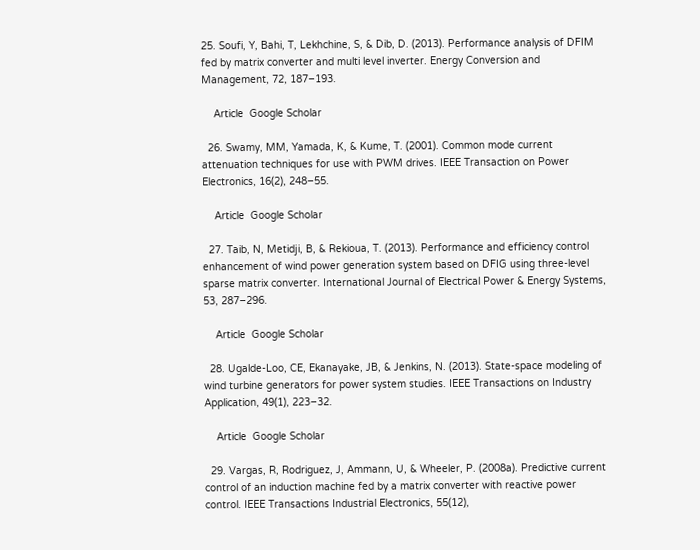25. Soufi, Y, Bahi, T, Lekhchine, S, & Dib, D. (2013). Performance analysis of DFIM fed by matrix converter and multi level inverter. Energy Conversion and Management, 72, 187–193.

    Article  Google Scholar

  26. Swamy, MM, Yamada, K, & Kume, T. (2001). Common mode current attenuation techniques for use with PWM drives. IEEE Transaction on Power Electronics, 16(2), 248–55.

    Article  Google Scholar

  27. Taib, N, Metidji, B, & Rekioua, T. (2013). Performance and efficiency control enhancement of wind power generation system based on DFIG using three-level sparse matrix converter. International Journal of Electrical Power & Energy Systems, 53, 287–296.

    Article  Google Scholar

  28. Ugalde-Loo, CE, Ekanayake, JB, & Jenkins, N. (2013). State-space modeling of wind turbine generators for power system studies. IEEE Transactions on Industry Application, 49(1), 223–32.

    Article  Google Scholar

  29. Vargas, R, Rodriguez, J, Ammann, U, & Wheeler, P. (2008a). Predictive current control of an induction machine fed by a matrix converter with reactive power control. IEEE Transactions Industrial Electronics, 55(12),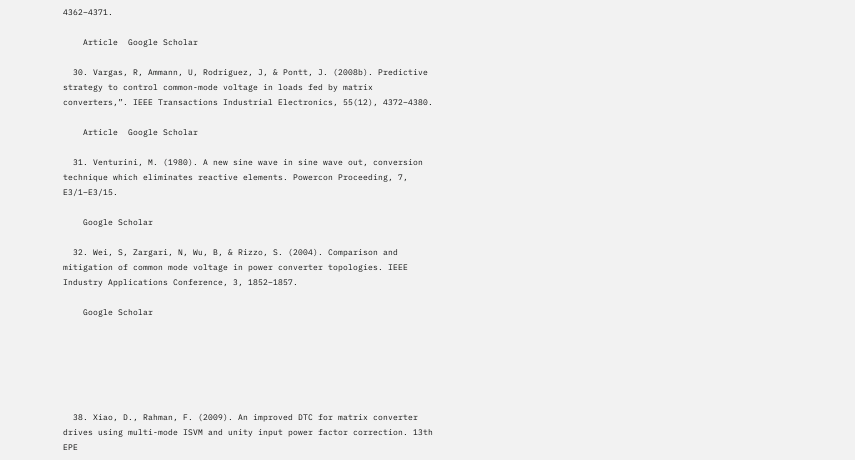4362–4371.

    Article  Google Scholar

  30. Vargas, R, Ammann, U, Rodriguez, J, & Pontt, J. (2008b). Predictive strategy to control common-mode voltage in loads fed by matrix converters,”. IEEE Transactions Industrial Electronics, 55(12), 4372–4380.

    Article  Google Scholar

  31. Venturini, M. (1980). A new sine wave in sine wave out, conversion technique which eliminates reactive elements. Powercon Proceeding, 7, E3/1–E3/15.

    Google Scholar

  32. Wei, S, Zargari, N, Wu, B, & Rizzo, S. (2004). Comparison and mitigation of common mode voltage in power converter topologies. IEEE Industry Applications Conference, 3, 1852–1857.

    Google Scholar






  38. Xiao, D., Rahman, F. (2009). An improved DTC for matrix converter drives using multi-mode ISVM and unity input power factor correction. 13th EPE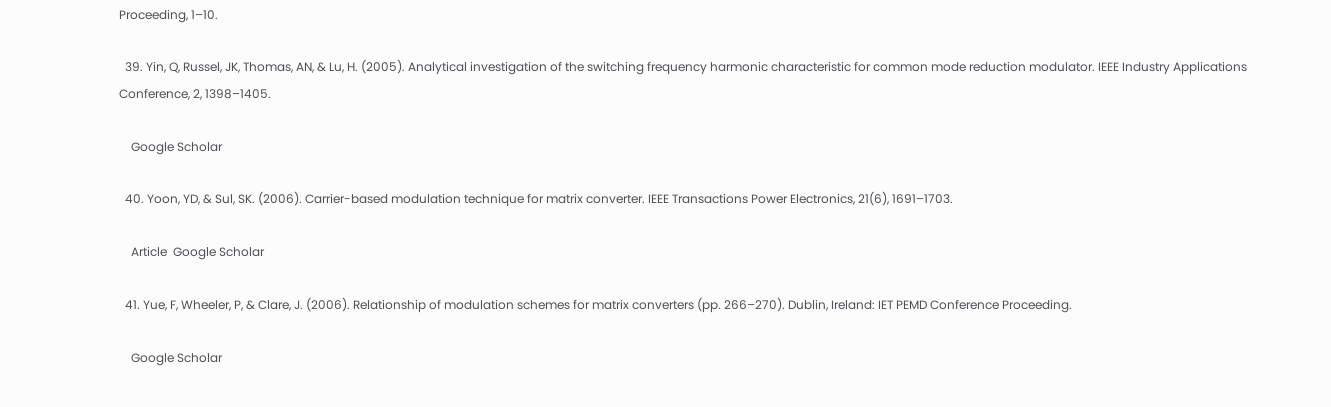Proceeding, 1–10.

  39. Yin, Q, Russel, JK, Thomas, AN, & Lu, H. (2005). Analytical investigation of the switching frequency harmonic characteristic for common mode reduction modulator. IEEE Industry Applications Conference, 2, 1398–1405.

    Google Scholar

  40. Yoon, YD, & Sul, SK. (2006). Carrier-based modulation technique for matrix converter. IEEE Transactions Power Electronics, 21(6), 1691–1703.

    Article  Google Scholar

  41. Yue, F, Wheeler, P, & Clare, J. (2006). Relationship of modulation schemes for matrix converters (pp. 266–270). Dublin, Ireland: IET PEMD Conference Proceeding.

    Google Scholar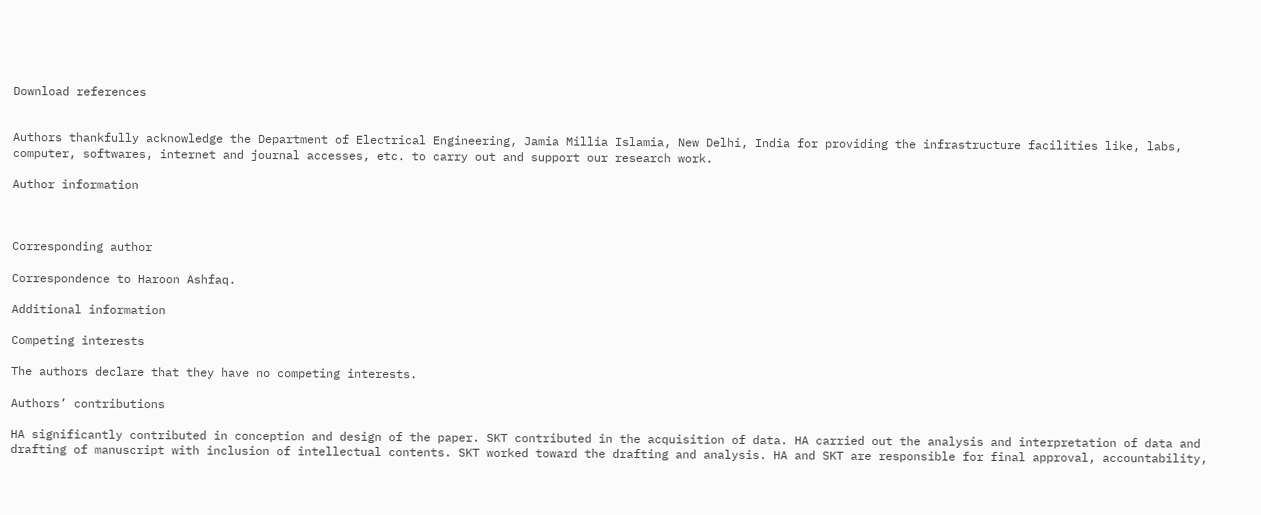Download references


Authors thankfully acknowledge the Department of Electrical Engineering, Jamia Millia Islamia, New Delhi, India for providing the infrastructure facilities like, labs, computer, softwares, internet and journal accesses, etc. to carry out and support our research work.

Author information



Corresponding author

Correspondence to Haroon Ashfaq.

Additional information

Competing interests

The authors declare that they have no competing interests.

Authors’ contributions

HA significantly contributed in conception and design of the paper. SKT contributed in the acquisition of data. HA carried out the analysis and interpretation of data and drafting of manuscript with inclusion of intellectual contents. SKT worked toward the drafting and analysis. HA and SKT are responsible for final approval, accountability,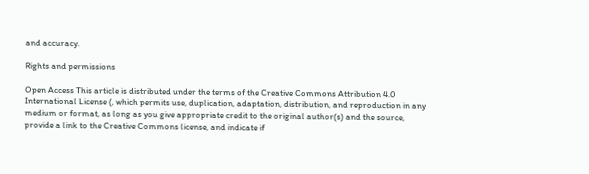and accuracy.

Rights and permissions

Open Access This article is distributed under the terms of the Creative Commons Attribution 4.0 International License (, which permits use, duplication, adaptation, distribution, and reproduction in any medium or format, as long as you give appropriate credit to the original author(s) and the source, provide a link to the Creative Commons license, and indicate if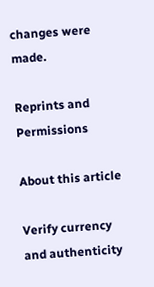changes were made.

Reprints and Permissions

About this article

Verify currency and authenticity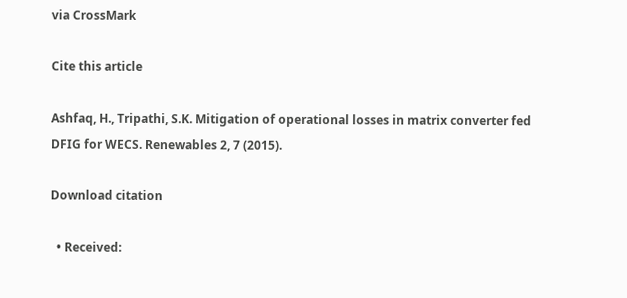via CrossMark

Cite this article

Ashfaq, H., Tripathi, S.K. Mitigation of operational losses in matrix converter fed DFIG for WECS. Renewables 2, 7 (2015).

Download citation

  • Received: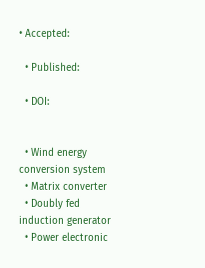• Accepted:

  • Published:

  • DOI:


  • Wind energy conversion system
  • Matrix converter
  • Doubly fed induction generator
  • Power electronic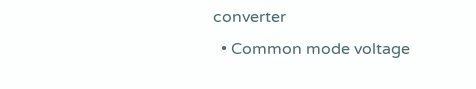converter
  • Common mode voltage